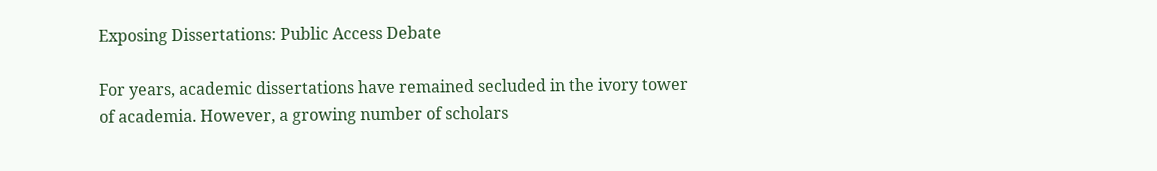Exposing Dissertations: Public Access Debate

For years, academic dissertations have remained secluded in the ivory tower of academia. However, a growing number of scholars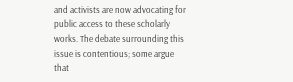and activists are now advocating for public access to these scholarly works. The debate surrounding this issue is contentious; some argue that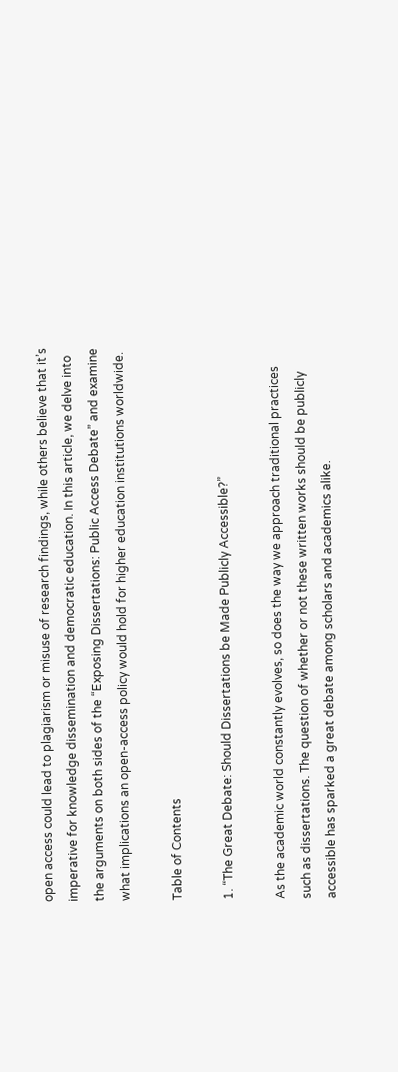open access could lead to plagiarism or misuse of research findings, while others believe that it’s imperative for knowledge dissemination and democratic education. In this article, we delve into the arguments on both sides of the “Exposing Dissertations: Public Access Debate” and examine what implications an open-access policy would hold for higher education institutions worldwide.

Table of Contents

1. “The Great Debate: Should Dissertations be Made Publicly Accessible?”

As the academic world constantly evolves, so does the way we approach traditional practices such as dissertations. The question of whether or not these written works should be publicly accessible has sparked a great debate among scholars and academics alike.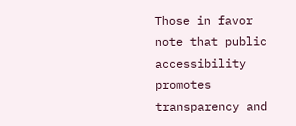Those in favor note that public accessibility promotes transparency and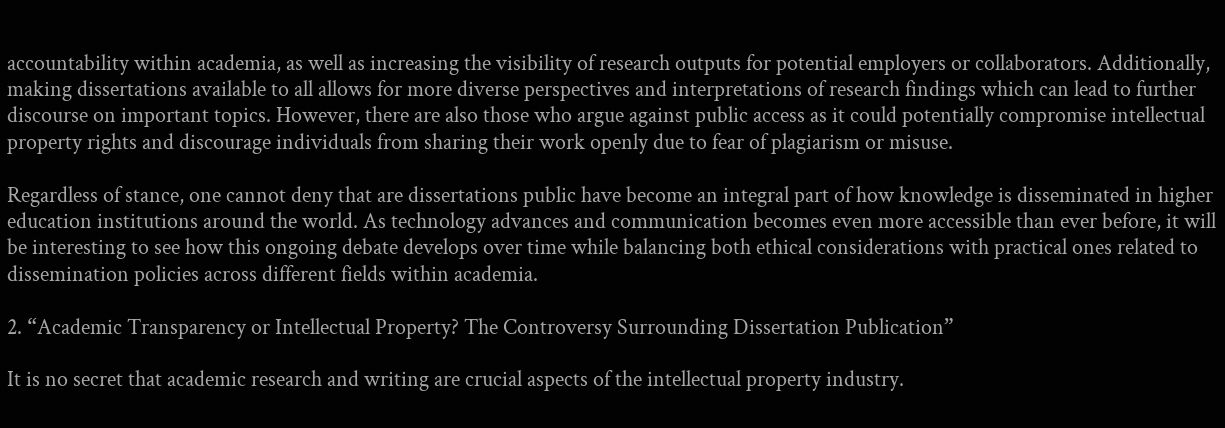accountability within academia, as well as increasing the visibility of research outputs for potential employers or collaborators. Additionally, making dissertations available to all allows for more diverse perspectives and interpretations of research findings which can lead to further discourse on important topics. However, there are also those who argue against public access as it could potentially compromise intellectual property rights and discourage individuals from sharing their work openly due to fear of plagiarism or misuse.

Regardless of stance, one cannot deny that are dissertations public have become an integral part of how knowledge is disseminated in higher education institutions around the world. As technology advances and communication becomes even more accessible than ever before, it will be interesting to see how this ongoing debate develops over time while balancing both ethical considerations with practical ones related to dissemination policies across different fields within academia.

2. “Academic Transparency or Intellectual Property? The Controversy Surrounding Dissertation Publication”

It is no secret that academic research and writing are crucial aspects of the intellectual property industry.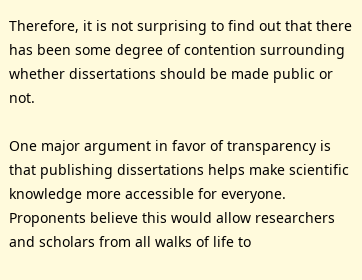Therefore, it is not surprising to find out that there has been some degree of contention surrounding whether dissertations should be made public or not.

One major argument in favor of transparency is that publishing dissertations helps make scientific knowledge more accessible for everyone. Proponents believe this would allow researchers and scholars from all walks of life to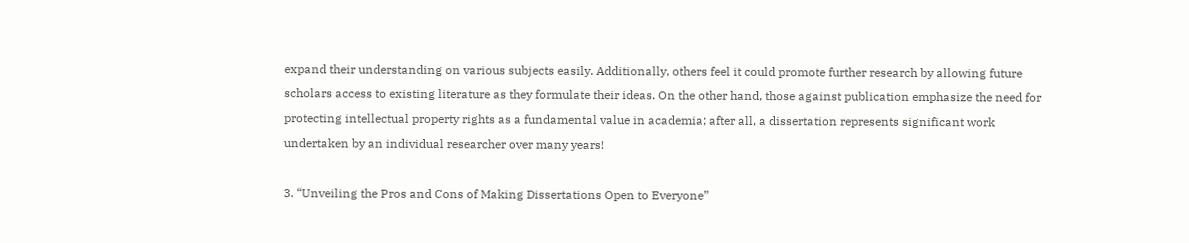expand their understanding on various subjects easily. Additionally, others feel it could promote further research by allowing future scholars access to existing literature as they formulate their ideas. On the other hand, those against publication emphasize the need for protecting intellectual property rights as a fundamental value in academia; after all, a dissertation represents significant work undertaken by an individual researcher over many years!

3. “Unveiling the Pros and Cons of Making Dissertations Open to Everyone”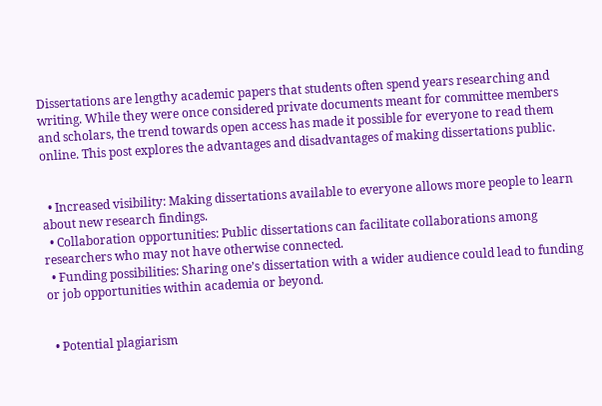Dissertations are lengthy academic papers that students often spend years researching and writing. While they were once considered private documents meant for committee members and scholars, the trend towards open access has made it possible for everyone to read them online. This post explores the advantages and disadvantages of making dissertations public.


  • Increased visibility: Making dissertations available to everyone allows more people to learn about new research findings.
  • Collaboration opportunities: Public dissertations can facilitate collaborations among researchers who may not have otherwise connected.
  • Funding possibilities: Sharing one’s dissertation with a wider audience could lead to funding or job opportunities within academia or beyond.


  • Potential plagiarism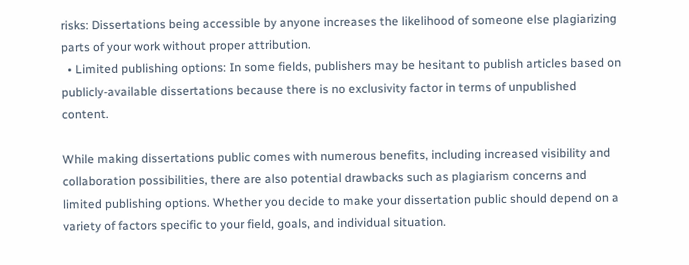risks: Dissertations being accessible by anyone increases the likelihood of someone else plagiarizing parts of your work without proper attribution.
  • Limited publishing options: In some fields, publishers may be hesitant to publish articles based on publicly-available dissertations because there is no exclusivity factor in terms of unpublished content.

While making dissertations public comes with numerous benefits, including increased visibility and collaboration possibilities, there are also potential drawbacks such as plagiarism concerns and limited publishing options. Whether you decide to make your dissertation public should depend on a variety of factors specific to your field, goals, and individual situation.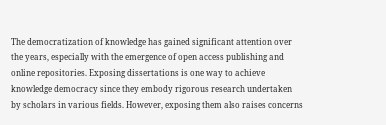The democratization of knowledge has gained significant attention over the years, especially with the emergence of open access publishing and online repositories. Exposing dissertations is one way to achieve knowledge democracy since they embody rigorous research undertaken by scholars in various fields. However, exposing them also raises concerns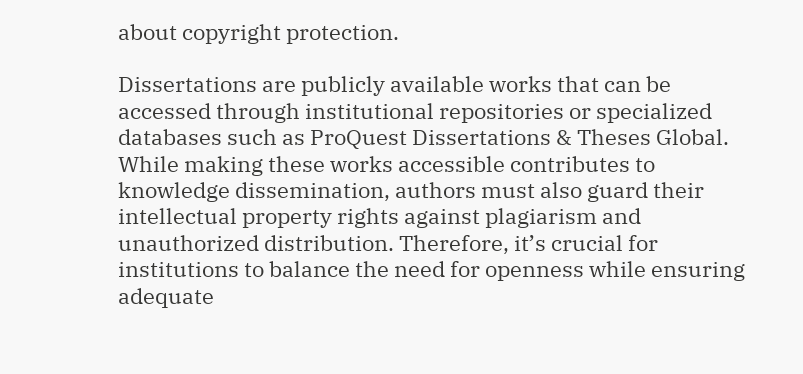about copyright protection.

Dissertations are publicly available works that can be accessed through institutional repositories or specialized databases such as ProQuest Dissertations & Theses Global. While making these works accessible contributes to knowledge dissemination, authors must also guard their intellectual property rights against plagiarism and unauthorized distribution. Therefore, it’s crucial for institutions to balance the need for openness while ensuring adequate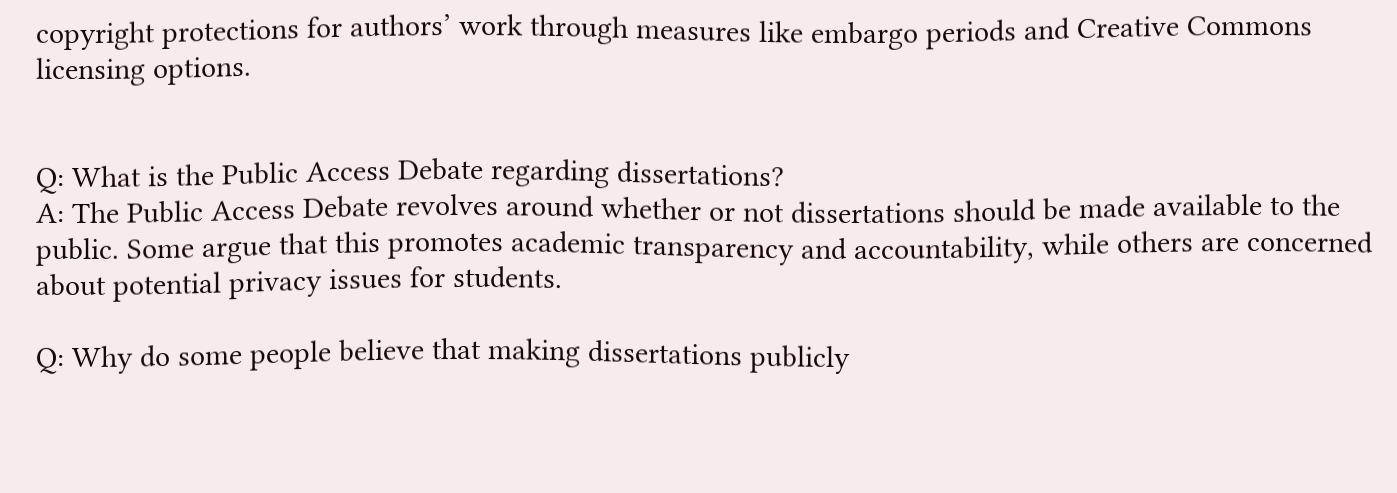copyright protections for authors’ work through measures like embargo periods and Creative Commons licensing options.


Q: What is the Public Access Debate regarding dissertations?
A: The Public Access Debate revolves around whether or not dissertations should be made available to the public. Some argue that this promotes academic transparency and accountability, while others are concerned about potential privacy issues for students.

Q: Why do some people believe that making dissertations publicly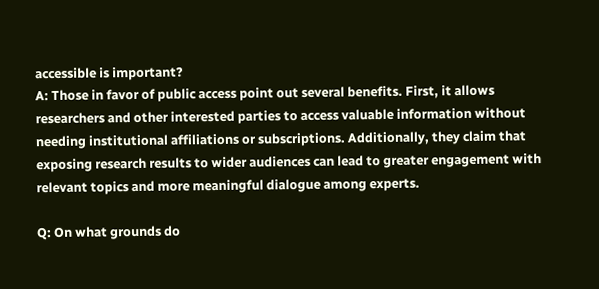accessible is important?
A: Those in favor of public access point out several benefits. First, it allows researchers and other interested parties to access valuable information without needing institutional affiliations or subscriptions. Additionally, they claim that exposing research results to wider audiences can lead to greater engagement with relevant topics and more meaningful dialogue among experts.

Q: On what grounds do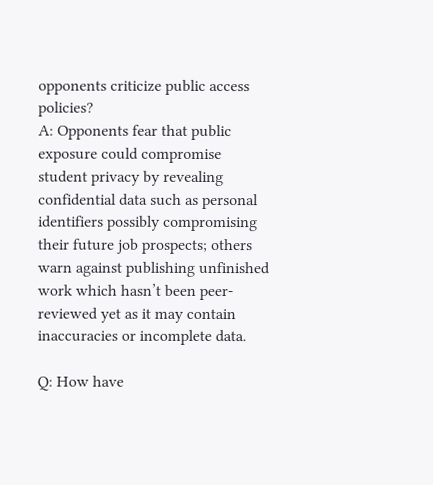opponents criticize public access policies?
A: Opponents fear that public exposure could compromise student privacy by revealing confidential data such as personal identifiers possibly compromising their future job prospects; others warn against publishing unfinished work which hasn’t been peer-reviewed yet as it may contain inaccuracies or incomplete data.

Q: How have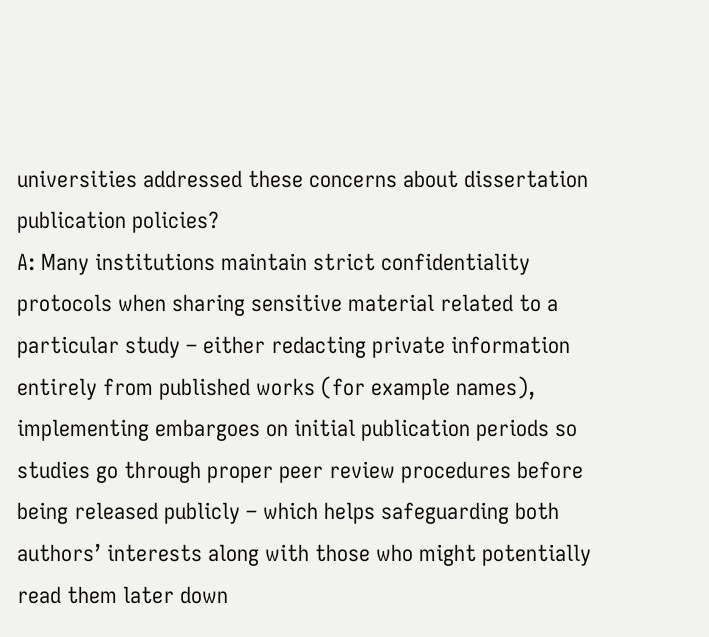universities addressed these concerns about dissertation publication policies?
A: Many institutions maintain strict confidentiality protocols when sharing sensitive material related to a particular study – either redacting private information entirely from published works (for example names), implementing embargoes on initial publication periods so studies go through proper peer review procedures before being released publicly – which helps safeguarding both authors’ interests along with those who might potentially read them later down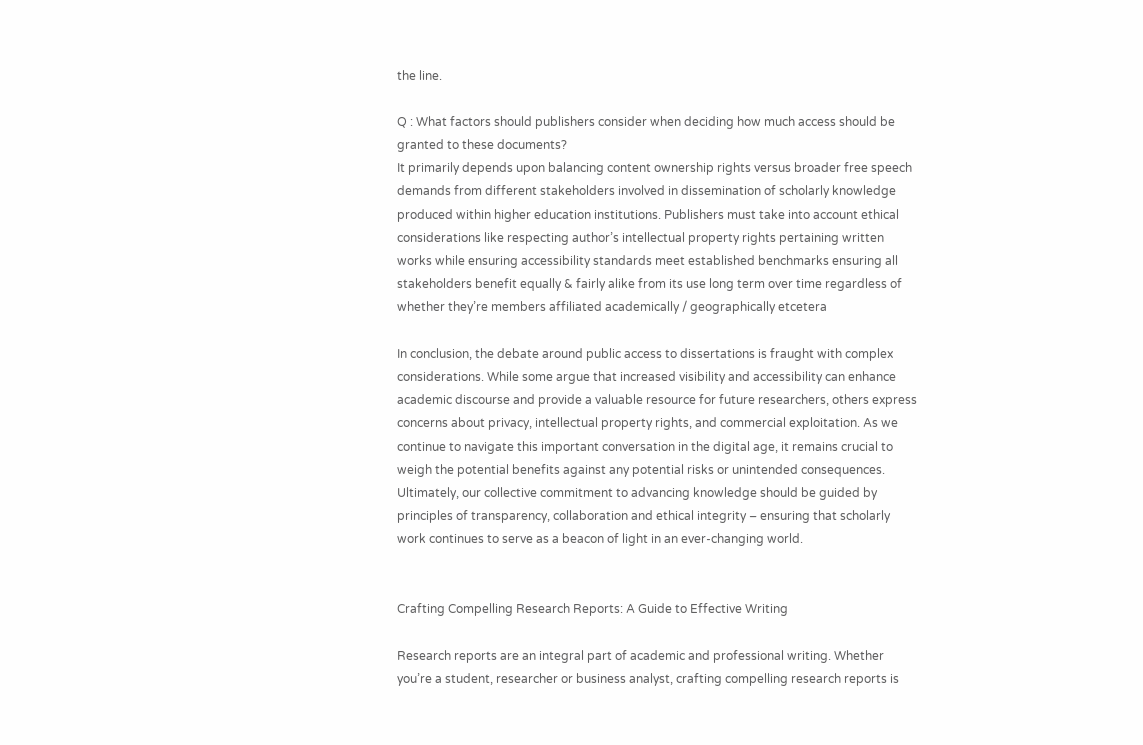the line.

Q : What factors should publishers consider when deciding how much access should be granted to these documents?
It primarily depends upon balancing content ownership rights versus broader free speech demands from different stakeholders involved in dissemination of scholarly knowledge produced within higher education institutions. Publishers must take into account ethical considerations like respecting author’s intellectual property rights pertaining written works while ensuring accessibility standards meet established benchmarks ensuring all stakeholders benefit equally & fairly alike from its use long term over time regardless of whether they’re members affiliated academically / geographically etcetera

In conclusion, the debate around public access to dissertations is fraught with complex considerations. While some argue that increased visibility and accessibility can enhance academic discourse and provide a valuable resource for future researchers, others express concerns about privacy, intellectual property rights, and commercial exploitation. As we continue to navigate this important conversation in the digital age, it remains crucial to weigh the potential benefits against any potential risks or unintended consequences. Ultimately, our collective commitment to advancing knowledge should be guided by principles of transparency, collaboration and ethical integrity – ensuring that scholarly work continues to serve as a beacon of light in an ever-changing world.


Crafting Compelling Research Reports: A Guide to Effective Writing

Research reports are an integral part of academic and professional writing. Whether you’re a student, researcher or business analyst, crafting compelling research reports is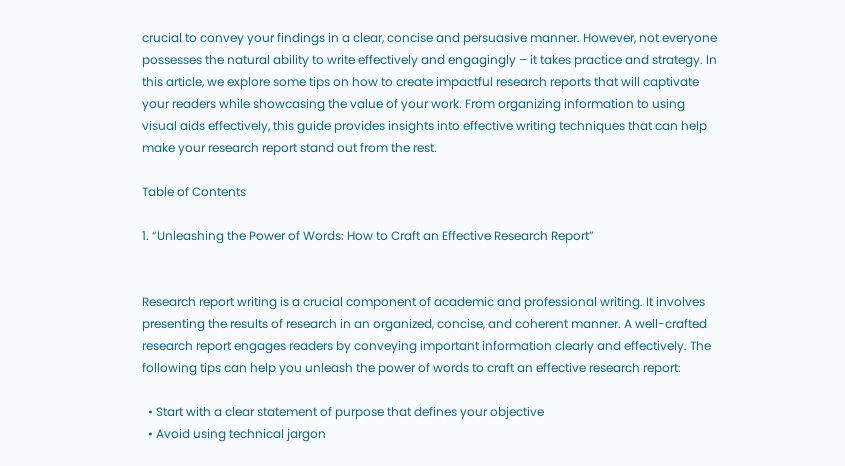crucial to convey your findings in a clear, concise and persuasive manner. However, not everyone possesses the natural ability to write effectively and engagingly – it takes practice and strategy. In this article, we explore some tips on how to create impactful research reports that will captivate your readers while showcasing the value of your work. From organizing information to using visual aids effectively, this guide provides insights into effective writing techniques that can help make your research report stand out from the rest.

Table of Contents

1. “Unleashing the Power of Words: How to Craft an Effective Research Report”


Research report writing is a crucial component of academic and professional writing. It involves presenting the results of research in an organized, concise, and coherent manner. A well-crafted research report engages readers by conveying important information clearly and effectively. The following tips can help you unleash the power of words to craft an effective research report:

  • Start with a clear statement of purpose that defines your objective
  • Avoid using technical jargon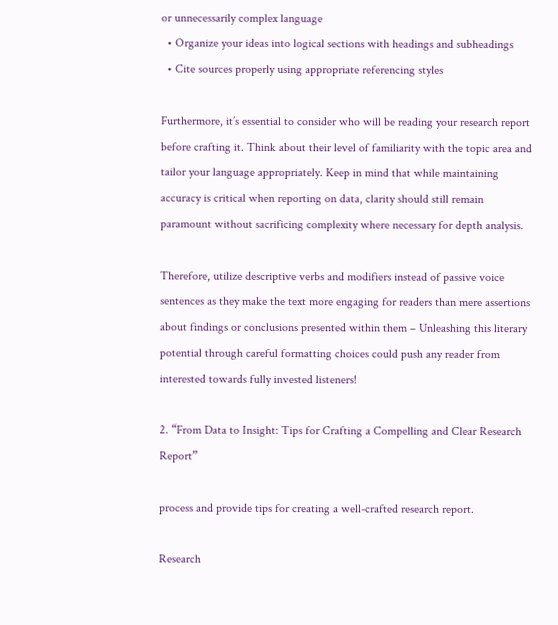or unnecessarily complex language
  • Organize your ideas into logical sections with headings and subheadings
  • Cite sources properly using appropriate referencing styles

Furthermore, it’s essential to consider who will be reading your research report before crafting it. Think about their level of familiarity with the topic area and tailor your language appropriately. Keep in mind that while maintaining accuracy is critical when reporting on data, clarity should still remain paramount without sacrificing complexity where necessary for depth analysis.

Therefore, utilize descriptive verbs and modifiers instead of passive voice sentences as they make the text more engaging for readers than mere assertions about findings or conclusions presented within them – Unleashing this literary potential through careful formatting choices could push any reader from interested towards fully invested listeners!

2. “From Data to Insight: Tips for Crafting a Compelling and Clear Research Report”

process and provide tips for creating a well-crafted research report.

Research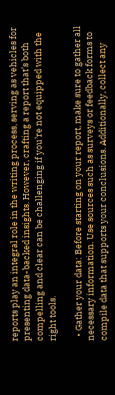reports play an integral role in the writing process, serving as vehicles for presenting data-backed insights. However, crafting a report that’s both compelling and clear can be challenging if you’re not equipped with the right tools.

  • Gather your data: Before starting on your report, make sure to gather all necessary information. Use sources such as surveys or feedback forms to compile data that supports your conclusions. Additionally, collect any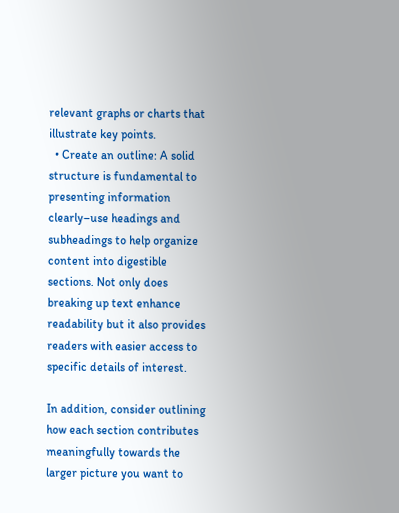relevant graphs or charts that illustrate key points.
  • Create an outline: A solid structure is fundamental to presenting information clearly–use headings and subheadings to help organize content into digestible sections. Not only does breaking up text enhance readability but it also provides readers with easier access to specific details of interest.

In addition, consider outlining how each section contributes meaningfully towards the larger picture you want to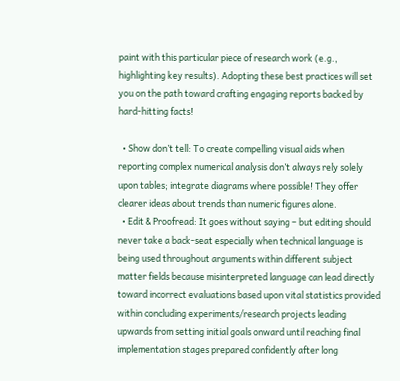paint with this particular piece of research work (e.g., highlighting key results). Adopting these best practices will set you on the path toward crafting engaging reports backed by hard-hitting facts!

  • Show don’t tell: To create compelling visual aids when reporting complex numerical analysis don’t always rely solely upon tables; integrate diagrams where possible! They offer clearer ideas about trends than numeric figures alone.
  • Edit & Proofread: It goes without saying – but editing should never take a back-seat especially when technical language is being used throughout arguments within different subject matter fields because misinterpreted language can lead directly toward incorrect evaluations based upon vital statistics provided within concluding experiments/research projects leading upwards from setting initial goals onward until reaching final implementation stages prepared confidently after long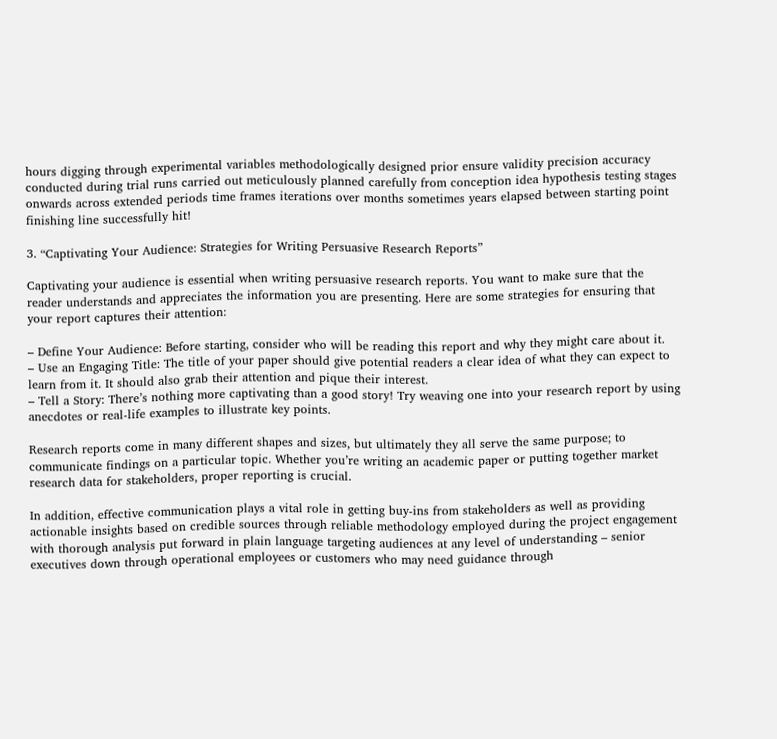hours digging through experimental variables methodologically designed prior ensure validity precision accuracy conducted during trial runs carried out meticulously planned carefully from conception idea hypothesis testing stages onwards across extended periods time frames iterations over months sometimes years elapsed between starting point finishing line successfully hit!

3. “Captivating Your Audience: Strategies for Writing Persuasive Research Reports”

Captivating your audience is essential when writing persuasive research reports. You want to make sure that the reader understands and appreciates the information you are presenting. Here are some strategies for ensuring that your report captures their attention:

– Define Your Audience: Before starting, consider who will be reading this report and why they might care about it.
– Use an Engaging Title: The title of your paper should give potential readers a clear idea of what they can expect to learn from it. It should also grab their attention and pique their interest.
– Tell a Story: There’s nothing more captivating than a good story! Try weaving one into your research report by using anecdotes or real-life examples to illustrate key points.

Research reports come in many different shapes and sizes, but ultimately they all serve the same purpose; to communicate findings on a particular topic. Whether you’re writing an academic paper or putting together market research data for stakeholders, proper reporting is crucial.

In addition, effective communication plays a vital role in getting buy-ins from stakeholders as well as providing actionable insights based on credible sources through reliable methodology employed during the project engagement with thorough analysis put forward in plain language targeting audiences at any level of understanding – senior executives down through operational employees or customers who may need guidance through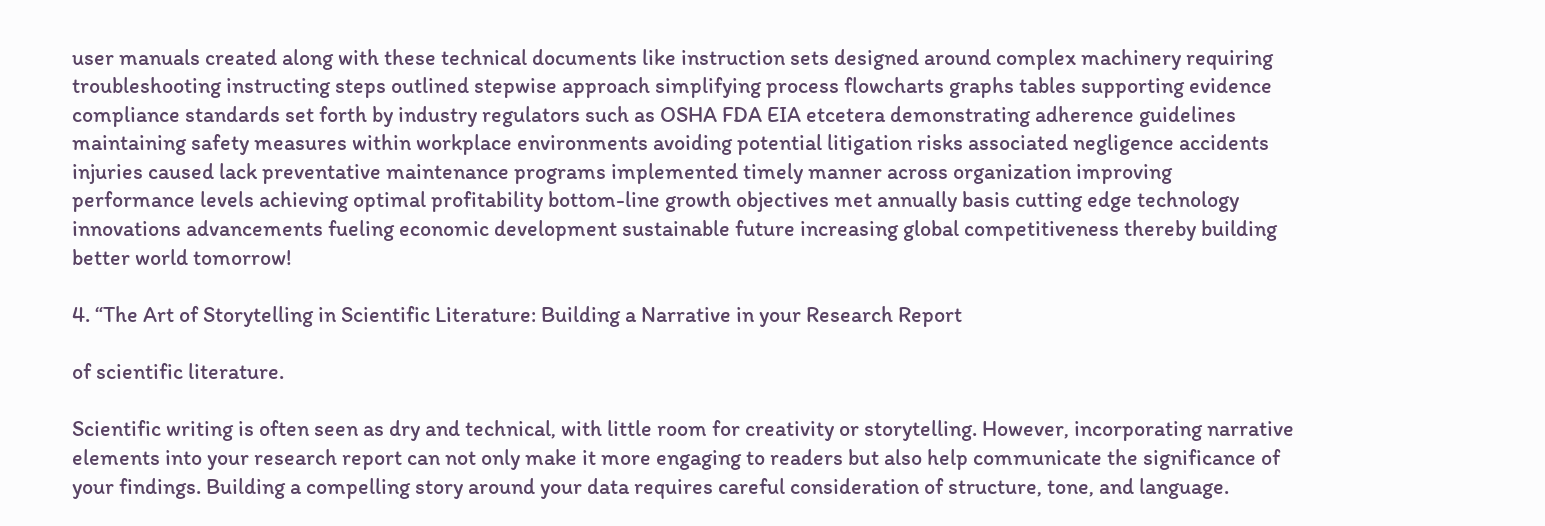user manuals created along with these technical documents like instruction sets designed around complex machinery requiring troubleshooting instructing steps outlined stepwise approach simplifying process flowcharts graphs tables supporting evidence compliance standards set forth by industry regulators such as OSHA FDA EIA etcetera demonstrating adherence guidelines maintaining safety measures within workplace environments avoiding potential litigation risks associated negligence accidents injuries caused lack preventative maintenance programs implemented timely manner across organization improving performance levels achieving optimal profitability bottom-line growth objectives met annually basis cutting edge technology innovations advancements fueling economic development sustainable future increasing global competitiveness thereby building better world tomorrow!

4. “The Art of Storytelling in Scientific Literature: Building a Narrative in your Research Report

of scientific literature.

Scientific writing is often seen as dry and technical, with little room for creativity or storytelling. However, incorporating narrative elements into your research report can not only make it more engaging to readers but also help communicate the significance of your findings. Building a compelling story around your data requires careful consideration of structure, tone, and language.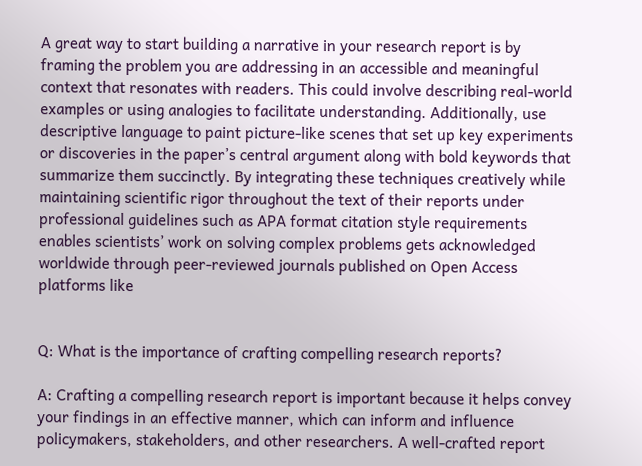A great way to start building a narrative in your research report is by framing the problem you are addressing in an accessible and meaningful context that resonates with readers. This could involve describing real-world examples or using analogies to facilitate understanding. Additionally, use descriptive language to paint picture-like scenes that set up key experiments or discoveries in the paper’s central argument along with bold keywords that summarize them succinctly. By integrating these techniques creatively while maintaining scientific rigor throughout the text of their reports under professional guidelines such as APA format citation style requirements enables scientists’ work on solving complex problems gets acknowledged worldwide through peer-reviewed journals published on Open Access platforms like


Q: What is the importance of crafting compelling research reports?

A: Crafting a compelling research report is important because it helps convey your findings in an effective manner, which can inform and influence policymakers, stakeholders, and other researchers. A well-crafted report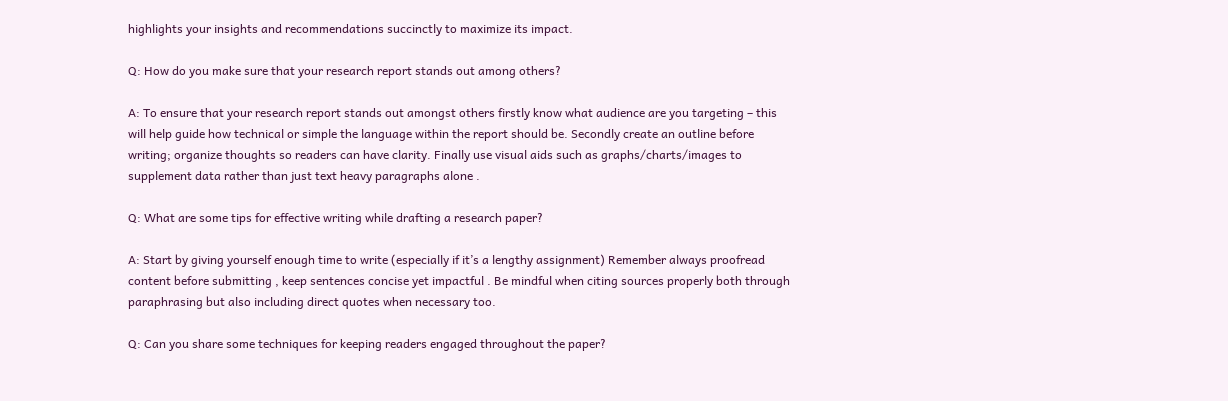highlights your insights and recommendations succinctly to maximize its impact.

Q: How do you make sure that your research report stands out among others?

A: To ensure that your research report stands out amongst others firstly know what audience are you targeting – this will help guide how technical or simple the language within the report should be. Secondly create an outline before writing; organize thoughts so readers can have clarity. Finally use visual aids such as graphs/charts/images to supplement data rather than just text heavy paragraphs alone .

Q: What are some tips for effective writing while drafting a research paper?

A: Start by giving yourself enough time to write (especially if it’s a lengthy assignment) Remember always proofread content before submitting , keep sentences concise yet impactful . Be mindful when citing sources properly both through paraphrasing but also including direct quotes when necessary too.

Q: Can you share some techniques for keeping readers engaged throughout the paper?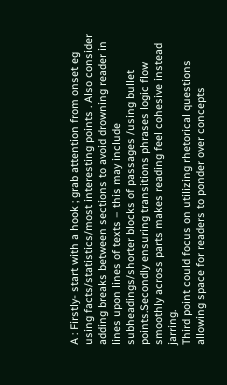A : Firstly- start with a hook ; grab attention from onset eg using facts/statistics/most interesting points . Also consider adding breaks between sections to avoid drowning reader in lines upon lines of texts – this may include subheadings/shorter blocks of passages /using bullet points.Secondly ensuring transitions phrases logic flow smoothly across parts makes reading feel cohesive instead jarring.
Third point could focus on utilizing rhetorical questions allowing space for readers to ponder over concepts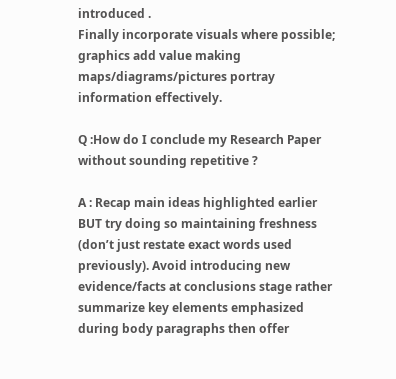introduced .
Finally incorporate visuals where possible; graphics add value making maps/diagrams/pictures portray information effectively.

Q :How do I conclude my Research Paper without sounding repetitive ?

A : Recap main ideas highlighted earlier BUT try doing so maintaining freshness (don’t just restate exact words used previously). Avoid introducing new evidence/facts at conclusions stage rather summarize key elements emphasized during body paragraphs then offer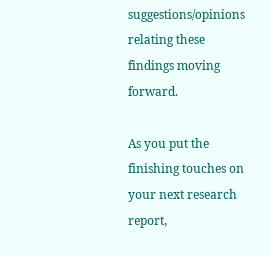suggestions/opinions relating these findings moving forward.

As you put the finishing touches on your next research report,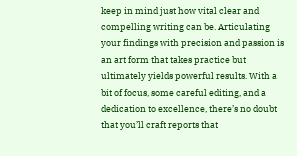keep in mind just how vital clear and compelling writing can be. Articulating your findings with precision and passion is an art form that takes practice but ultimately yields powerful results. With a bit of focus, some careful editing, and a dedication to excellence, there’s no doubt that you’ll craft reports that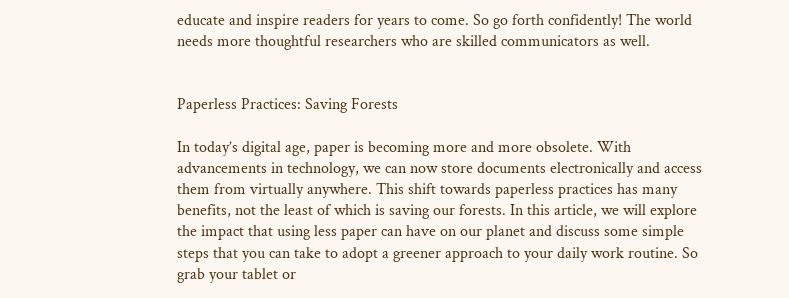educate and inspire readers for years to come. So go forth confidently! The world needs more thoughtful researchers who are skilled communicators as well.


Paperless Practices: Saving Forests

In today’s digital age, paper is becoming more and more obsolete. With advancements in technology, we can now store documents electronically and access them from virtually anywhere. This shift towards paperless practices has many benefits, not the least of which is saving our forests. In this article, we will explore the impact that using less paper can have on our planet and discuss some simple steps that you can take to adopt a greener approach to your daily work routine. So grab your tablet or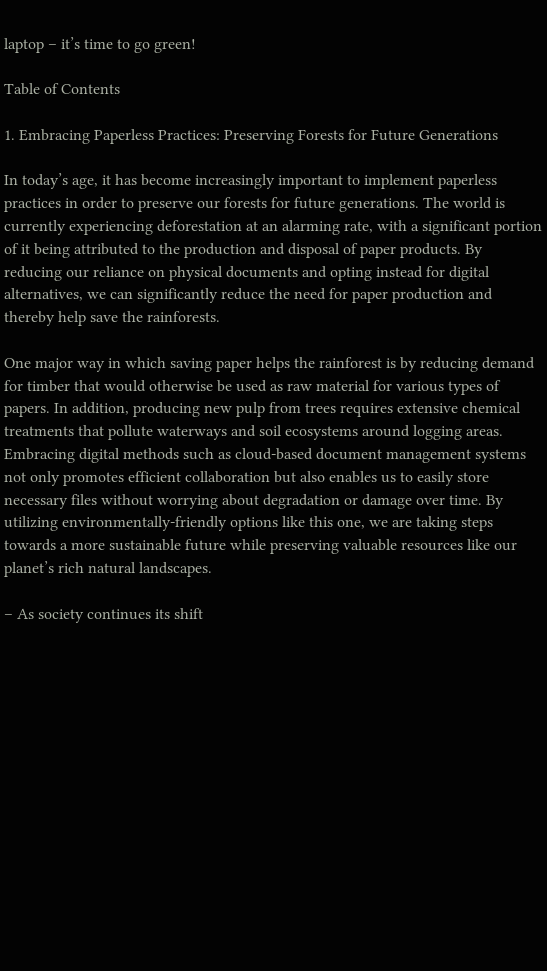laptop – it’s time to go green!

Table of Contents

1. Embracing Paperless Practices: Preserving Forests for Future Generations

In today’s age, it has become increasingly important to implement paperless practices in order to preserve our forests for future generations. The world is currently experiencing deforestation at an alarming rate, with a significant portion of it being attributed to the production and disposal of paper products. By reducing our reliance on physical documents and opting instead for digital alternatives, we can significantly reduce the need for paper production and thereby help save the rainforests.

One major way in which saving paper helps the rainforest is by reducing demand for timber that would otherwise be used as raw material for various types of papers. In addition, producing new pulp from trees requires extensive chemical treatments that pollute waterways and soil ecosystems around logging areas. Embracing digital methods such as cloud-based document management systems not only promotes efficient collaboration but also enables us to easily store necessary files without worrying about degradation or damage over time. By utilizing environmentally-friendly options like this one, we are taking steps towards a more sustainable future while preserving valuable resources like our planet’s rich natural landscapes.

– As society continues its shift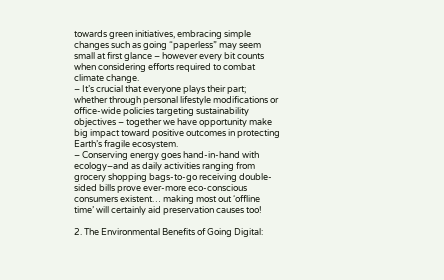towards green initiatives, embracing simple changes such as going “paperless” may seem small at first glance – however every bit counts when considering efforts required to combat climate change.
– It’s crucial that everyone plays their part; whether through personal lifestyle modifications or office-wide policies targeting sustainability objectives – together we have opportunity make big impact toward positive outcomes in protecting Earth’s fragile ecosystem.
– Conserving energy goes hand-in-hand with ecology–and as daily activities ranging from grocery shopping bags-to-go receiving double-sided bills prove ever-more eco-conscious consumers existent… making most out ‘offline time’ will certainly aid preservation causes too!

2. The Environmental Benefits of Going Digital: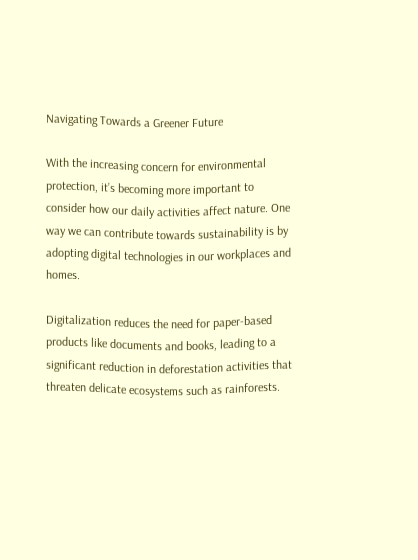Navigating Towards a Greener Future

With the increasing concern for environmental protection, it’s becoming more important to consider how our daily activities affect nature. One way we can contribute towards sustainability is by adopting digital technologies in our workplaces and homes.

Digitalization reduces the need for paper-based products like documents and books, leading to a significant reduction in deforestation activities that threaten delicate ecosystems such as rainforests.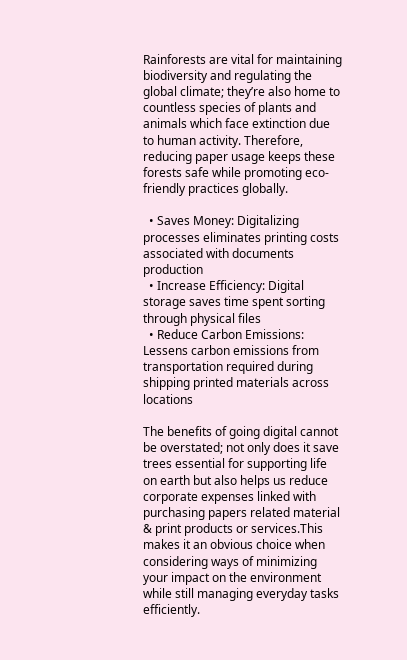Rainforests are vital for maintaining biodiversity and regulating the global climate; they’re also home to countless species of plants and animals which face extinction due to human activity. Therefore, reducing paper usage keeps these forests safe while promoting eco-friendly practices globally.

  • Saves Money: Digitalizing processes eliminates printing costs associated with documents production
  • Increase Efficiency: Digital storage saves time spent sorting through physical files
  • Reduce Carbon Emissions: Lessens carbon emissions from transportation required during shipping printed materials across locations

The benefits of going digital cannot be overstated; not only does it save trees essential for supporting life on earth but also helps us reduce corporate expenses linked with purchasing papers related material & print products or services.This makes it an obvious choice when considering ways of minimizing your impact on the environment while still managing everyday tasks efficiently.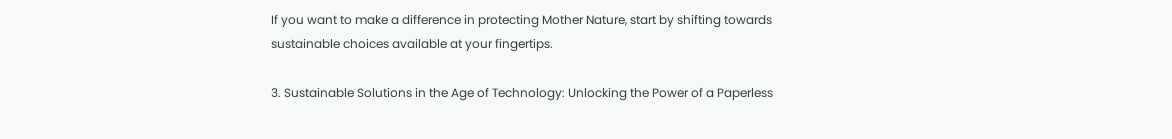If you want to make a difference in protecting Mother Nature, start by shifting towards sustainable choices available at your fingertips.

3. Sustainable Solutions in the Age of Technology: Unlocking the Power of a Paperless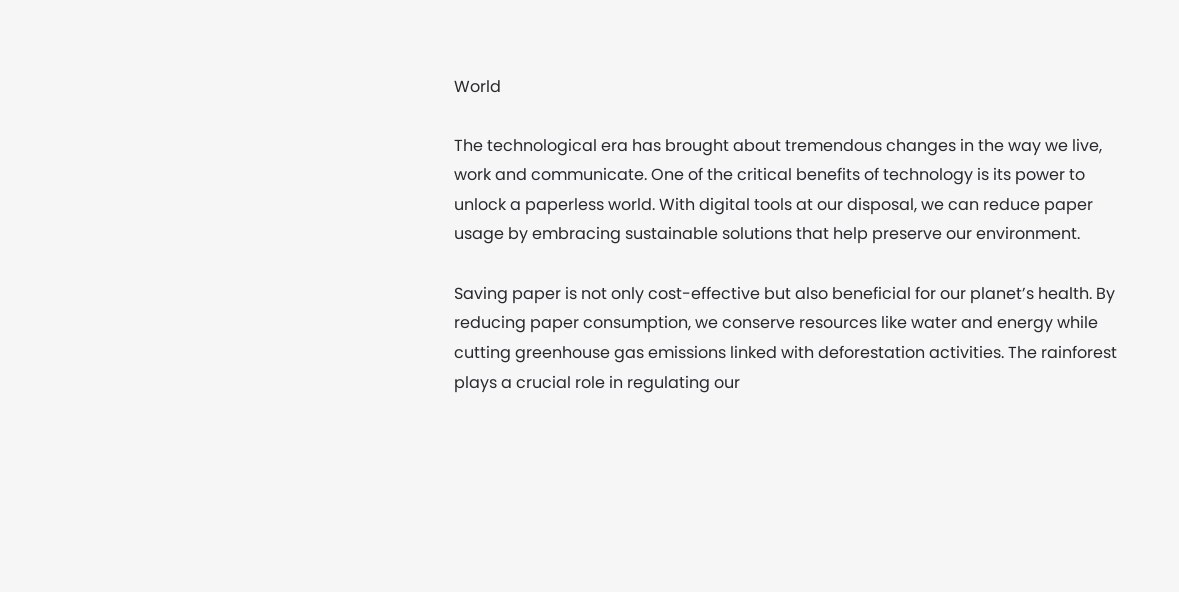World

The technological era has brought about tremendous changes in the way we live, work and communicate. One of the critical benefits of technology is its power to unlock a paperless world. With digital tools at our disposal, we can reduce paper usage by embracing sustainable solutions that help preserve our environment.

Saving paper is not only cost-effective but also beneficial for our planet’s health. By reducing paper consumption, we conserve resources like water and energy while cutting greenhouse gas emissions linked with deforestation activities. The rainforest plays a crucial role in regulating our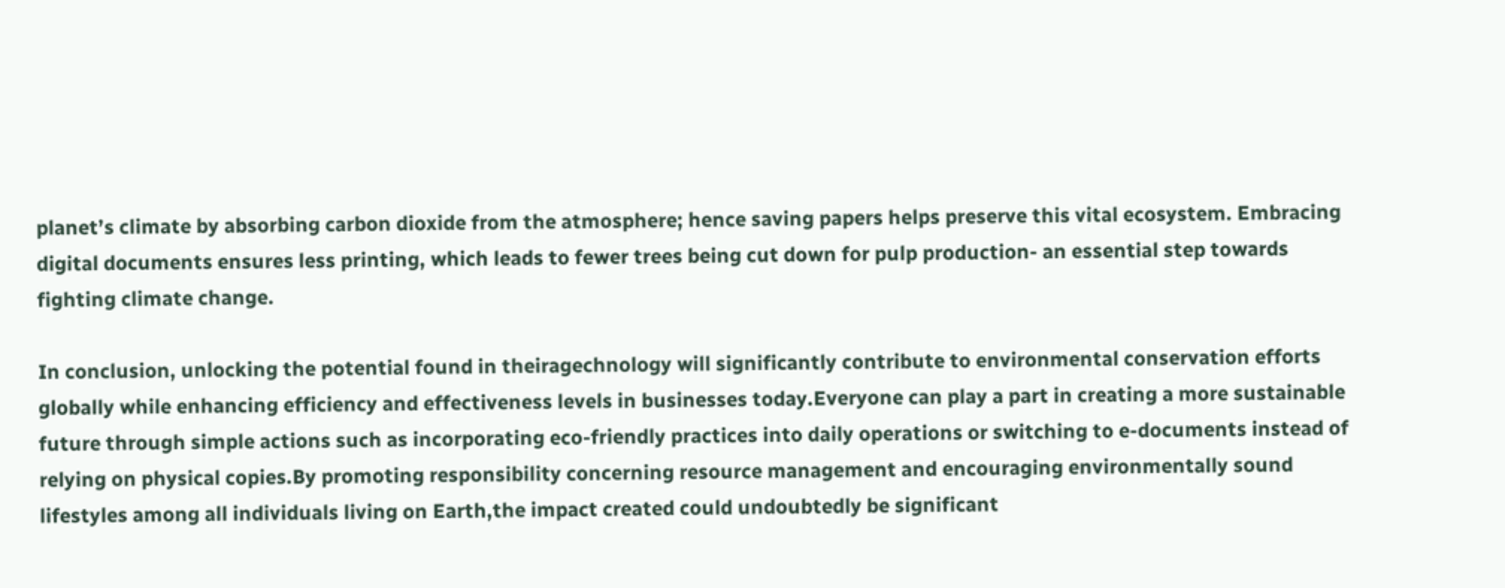planet’s climate by absorbing carbon dioxide from the atmosphere; hence saving papers helps preserve this vital ecosystem. Embracing digital documents ensures less printing, which leads to fewer trees being cut down for pulp production- an essential step towards fighting climate change.

In conclusion, unlocking the potential found in theiragechnology will significantly contribute to environmental conservation efforts globally while enhancing efficiency and effectiveness levels in businesses today.Everyone can play a part in creating a more sustainable future through simple actions such as incorporating eco-friendly practices into daily operations or switching to e-documents instead of relying on physical copies.By promoting responsibility concerning resource management and encouraging environmentally sound lifestyles among all individuals living on Earth,the impact created could undoubtedly be significant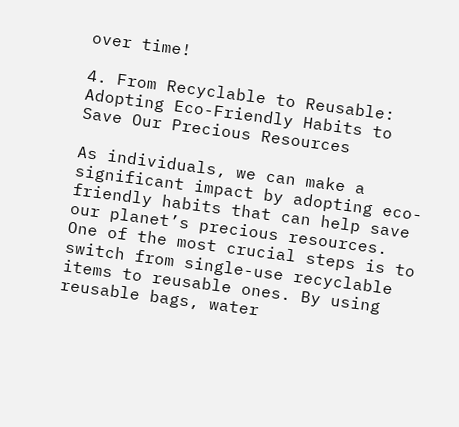over time!

4. From Recyclable to Reusable: Adopting Eco-Friendly Habits to Save Our Precious Resources

As individuals, we can make a significant impact by adopting eco-friendly habits that can help save our planet’s precious resources. One of the most crucial steps is to switch from single-use recyclable items to reusable ones. By using reusable bags, water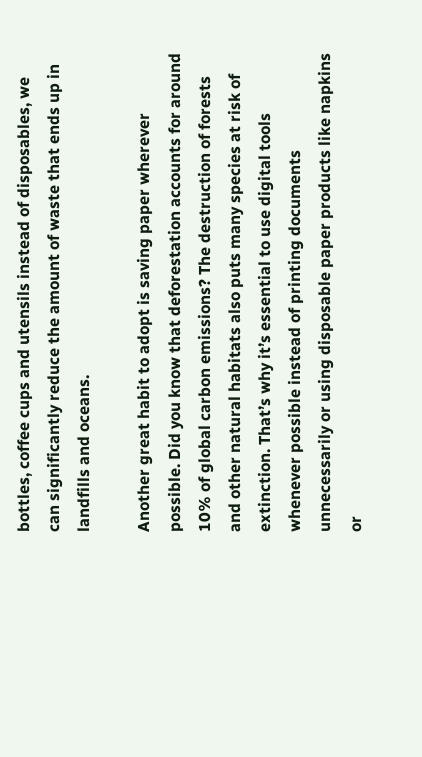bottles, coffee cups and utensils instead of disposables, we can significantly reduce the amount of waste that ends up in landfills and oceans.

Another great habit to adopt is saving paper wherever possible. Did you know that deforestation accounts for around 10% of global carbon emissions? The destruction of forests and other natural habitats also puts many species at risk of extinction. That’s why it’s essential to use digital tools whenever possible instead of printing documents unnecessarily or using disposable paper products like napkins or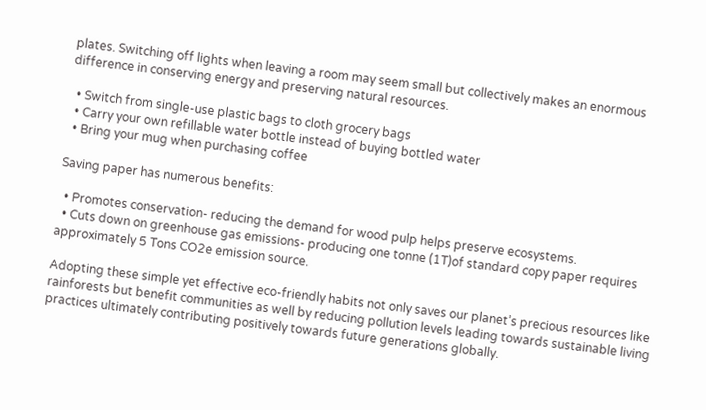plates. Switching off lights when leaving a room may seem small but collectively makes an enormous difference in conserving energy and preserving natural resources.

  • Switch from single-use plastic bags to cloth grocery bags
  • Carry your own refillable water bottle instead of buying bottled water
  • Bring your mug when purchasing coffee

Saving paper has numerous benefits:

  • Promotes conservation- reducing the demand for wood pulp helps preserve ecosystems.
  • Cuts down on greenhouse gas emissions- producing one tonne (1T)of standard copy paper requires approximately 5 Tons CO2e emission source.

Adopting these simple yet effective eco-friendly habits not only saves our planet’s precious resources like rainforests but benefit communities as well by reducing pollution levels leading towards sustainable living practices ultimately contributing positively towards future generations globally.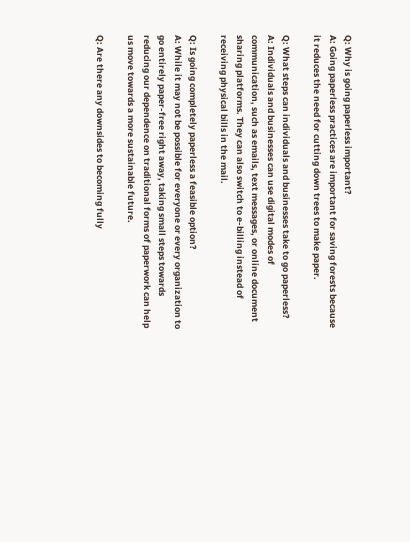Q: Why is going paperless important?
A: Going paperless practices are important for saving forests because it reduces the need for cutting down trees to make paper.

Q: What steps can individuals and businesses take to go paperless?
A: Individuals and businesses can use digital modes of communication, such as emails, text messages, or online document sharing platforms. They can also switch to e-billing instead of receiving physical bills in the mail.

Q: Is going completely paperless a feasible option?
A: While it may not be possible for everyone or every organization to go entirely paper-free right away, taking small steps towards reducing our dependence on traditional forms of paperwork can help us move towards a more sustainable future.

Q: Are there any downsides to becoming fully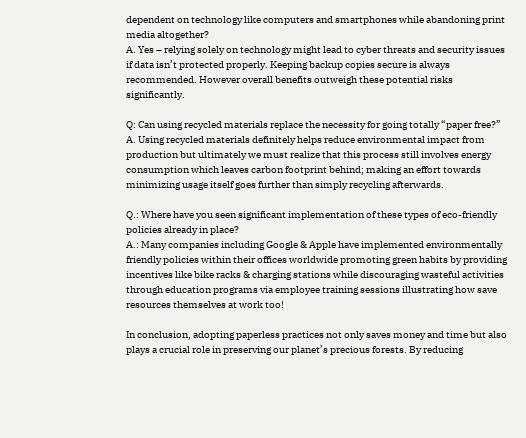dependent on technology like computers and smartphones while abandoning print media altogether?
A. Yes – relying solely on technology might lead to cyber threats and security issues if data isn’t protected properly. Keeping backup copies secure is always recommended. However overall benefits outweigh these potential risks significantly.

Q: Can using recycled materials replace the necessity for going totally “paper free?”
A. Using recycled materials definitely helps reduce environmental impact from production but ultimately we must realize that this process still involves energy consumption which leaves carbon footprint behind; making an effort towards minimizing usage itself goes further than simply recycling afterwards.

Q.: Where have you seen significant implementation of these types of eco-friendly policies already in place?
A.: Many companies including Google & Apple have implemented environmentally friendly policies within their offices worldwide promoting green habits by providing incentives like bike racks & charging stations while discouraging wasteful activities through education programs via employee training sessions illustrating how save resources themselves at work too!

In conclusion, adopting paperless practices not only saves money and time but also plays a crucial role in preserving our planet’s precious forests. By reducing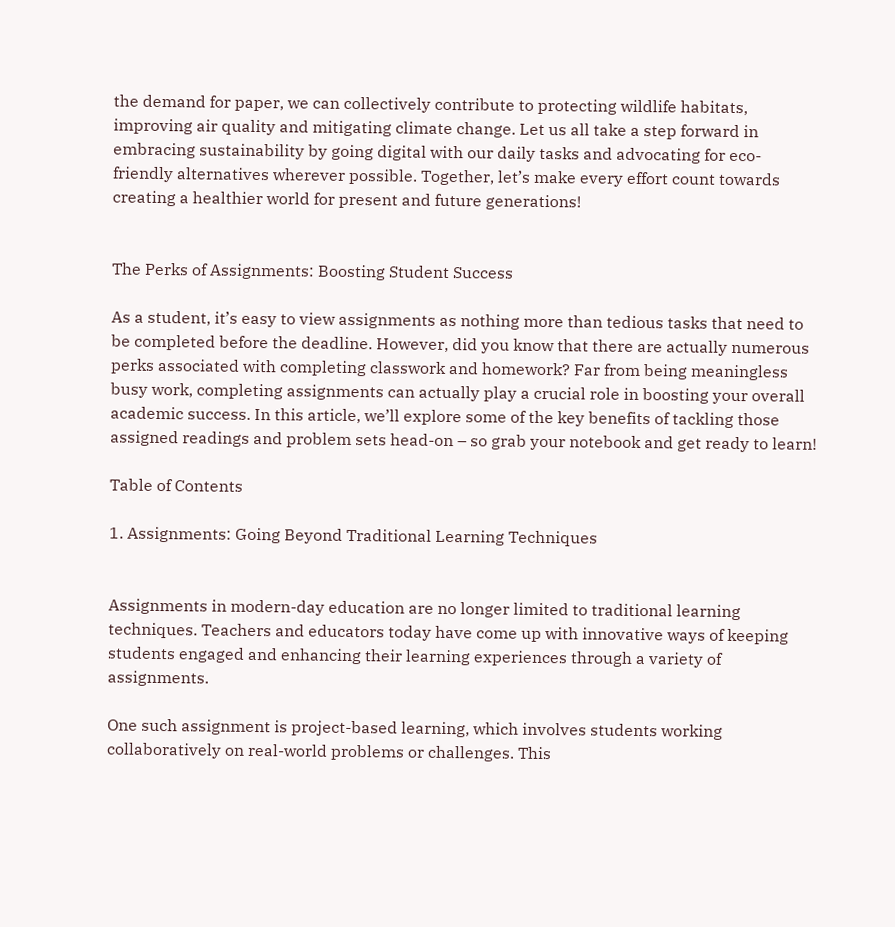the demand for paper, we can collectively contribute to protecting wildlife habitats, improving air quality and mitigating climate change. Let us all take a step forward in embracing sustainability by going digital with our daily tasks and advocating for eco-friendly alternatives wherever possible. Together, let’s make every effort count towards creating a healthier world for present and future generations!


The Perks of Assignments: Boosting Student Success

As a student, it’s easy to view assignments as nothing more than tedious tasks that need to be completed before the deadline. However, did you know that there are actually numerous perks associated with completing classwork and homework? Far from being meaningless busy work, completing assignments can actually play a crucial role in boosting your overall academic success. In this article, we’ll explore some of the key benefits of tackling those assigned readings and problem sets head-on – so grab your notebook and get ready to learn!

Table of Contents

1. Assignments: Going Beyond Traditional Learning Techniques


Assignments in modern-day education are no longer limited to traditional learning techniques. Teachers and educators today have come up with innovative ways of keeping students engaged and enhancing their learning experiences through a variety of assignments.

One such assignment is project-based learning, which involves students working collaboratively on real-world problems or challenges. This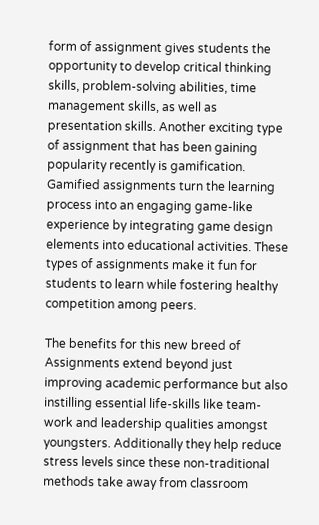form of assignment gives students the opportunity to develop critical thinking skills, problem-solving abilities, time management skills, as well as presentation skills. Another exciting type of assignment that has been gaining popularity recently is gamification. Gamified assignments turn the learning process into an engaging game-like experience by integrating game design elements into educational activities. These types of assignments make it fun for students to learn while fostering healthy competition among peers.

The benefits for this new breed of Assignments extend beyond just improving academic performance but also instilling essential life-skills like team-work and leadership qualities amongst youngsters. Additionally they help reduce stress levels since these non-traditional methods take away from classroom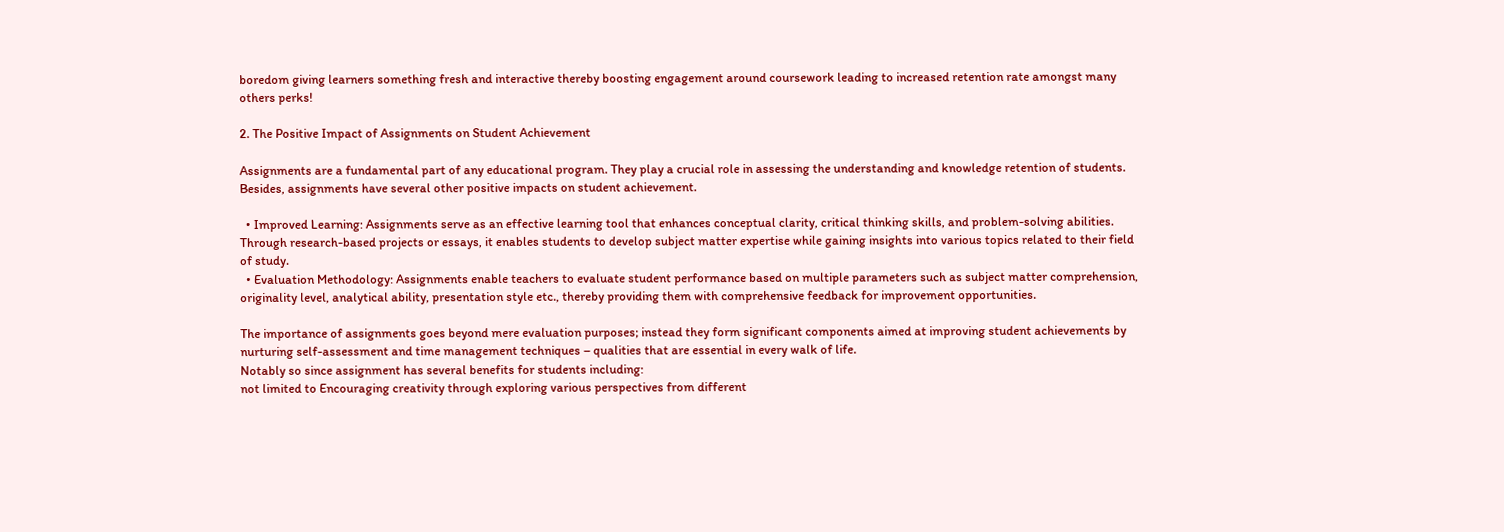boredom giving learners something fresh and interactive thereby boosting engagement around coursework leading to increased retention rate amongst many others perks!

2. The Positive Impact of Assignments on Student Achievement

Assignments are a fundamental part of any educational program. They play a crucial role in assessing the understanding and knowledge retention of students. Besides, assignments have several other positive impacts on student achievement.

  • Improved Learning: Assignments serve as an effective learning tool that enhances conceptual clarity, critical thinking skills, and problem-solving abilities. Through research-based projects or essays, it enables students to develop subject matter expertise while gaining insights into various topics related to their field of study.
  • Evaluation Methodology: Assignments enable teachers to evaluate student performance based on multiple parameters such as subject matter comprehension, originality level, analytical ability, presentation style etc., thereby providing them with comprehensive feedback for improvement opportunities.

The importance of assignments goes beyond mere evaluation purposes; instead they form significant components aimed at improving student achievements by nurturing self-assessment and time management techniques – qualities that are essential in every walk of life.
Notably so since assignment has several benefits for students including:
not limited to Encouraging creativity through exploring various perspectives from different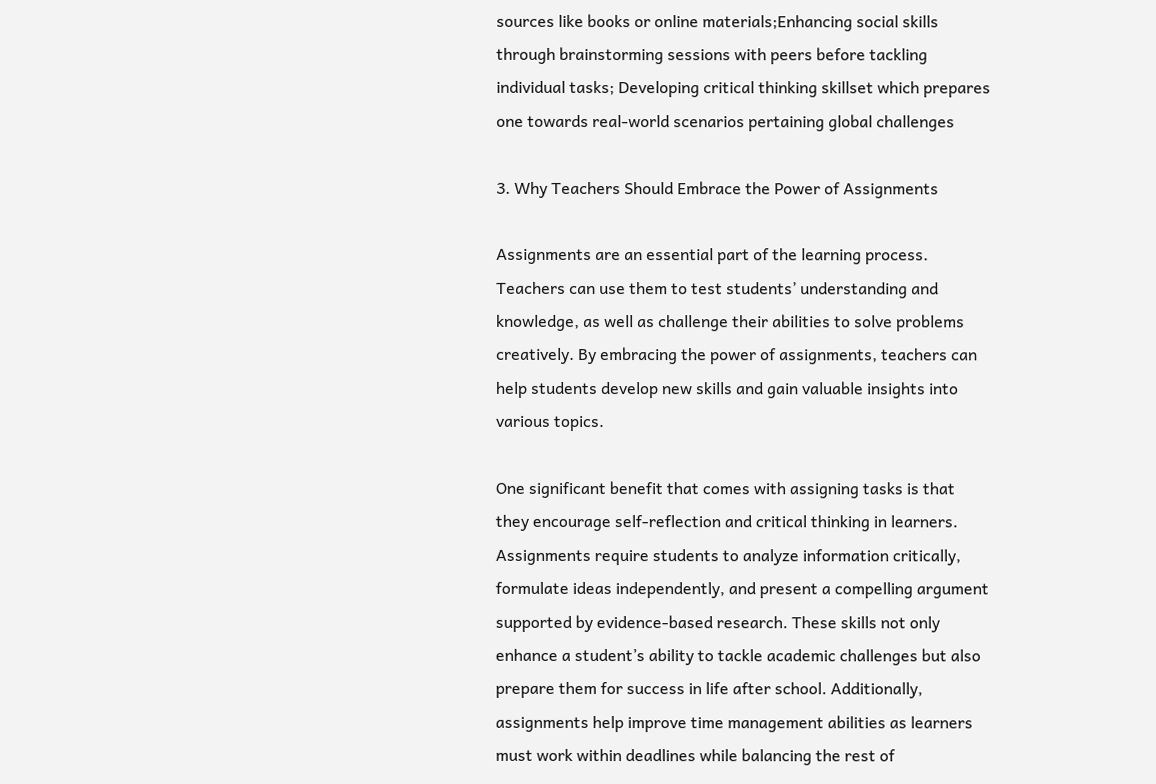sources like books or online materials;Enhancing social skills through brainstorming sessions with peers before tackling individual tasks; Developing critical thinking skillset which prepares one towards real-world scenarios pertaining global challenges

3. Why Teachers Should Embrace the Power of Assignments

Assignments are an essential part of the learning process. Teachers can use them to test students’ understanding and knowledge, as well as challenge their abilities to solve problems creatively. By embracing the power of assignments, teachers can help students develop new skills and gain valuable insights into various topics.

One significant benefit that comes with assigning tasks is that they encourage self-reflection and critical thinking in learners. Assignments require students to analyze information critically, formulate ideas independently, and present a compelling argument supported by evidence-based research. These skills not only enhance a student’s ability to tackle academic challenges but also prepare them for success in life after school. Additionally, assignments help improve time management abilities as learners must work within deadlines while balancing the rest of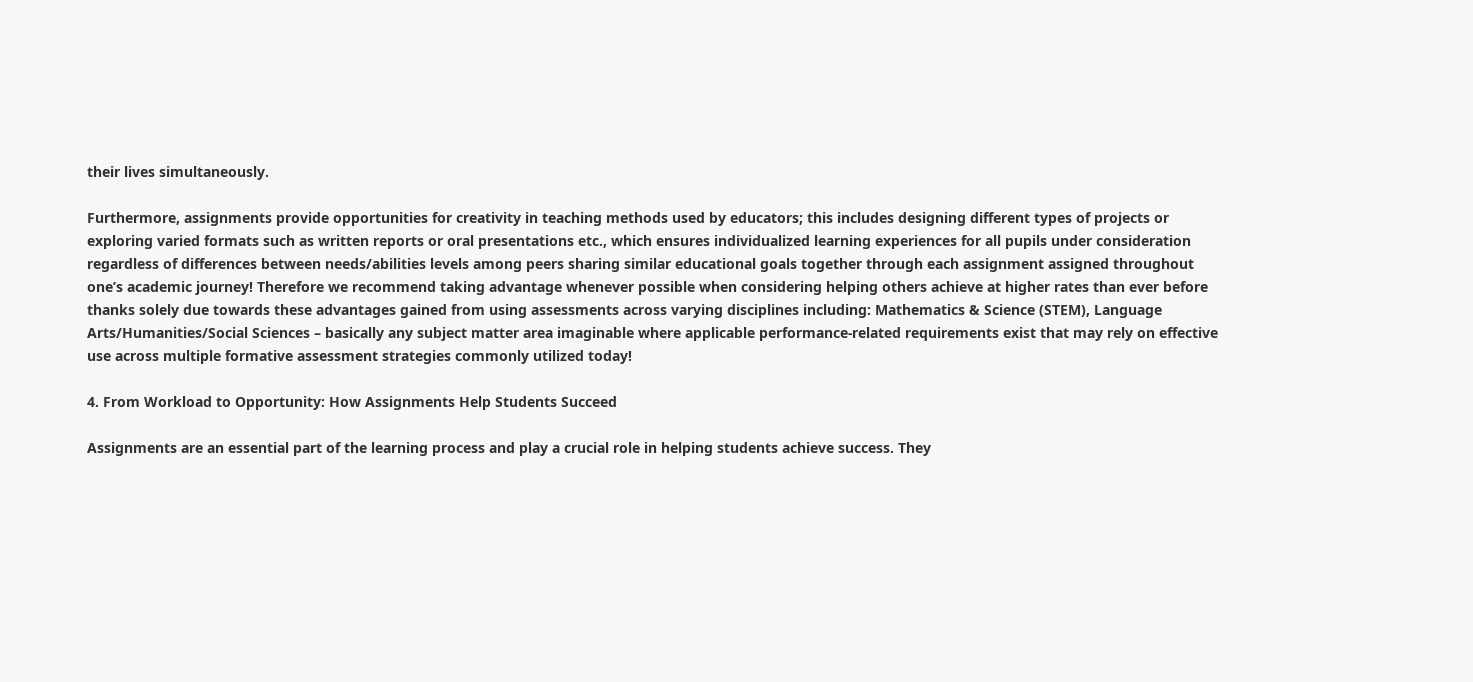their lives simultaneously.

Furthermore, assignments provide opportunities for creativity in teaching methods used by educators; this includes designing different types of projects or exploring varied formats such as written reports or oral presentations etc., which ensures individualized learning experiences for all pupils under consideration regardless of differences between needs/abilities levels among peers sharing similar educational goals together through each assignment assigned throughout one’s academic journey! Therefore we recommend taking advantage whenever possible when considering helping others achieve at higher rates than ever before thanks solely due towards these advantages gained from using assessments across varying disciplines including: Mathematics & Science (STEM), Language Arts/Humanities/Social Sciences – basically any subject matter area imaginable where applicable performance-related requirements exist that may rely on effective use across multiple formative assessment strategies commonly utilized today!

4. From Workload to Opportunity: How Assignments Help Students Succeed

Assignments are an essential part of the learning process and play a crucial role in helping students achieve success. They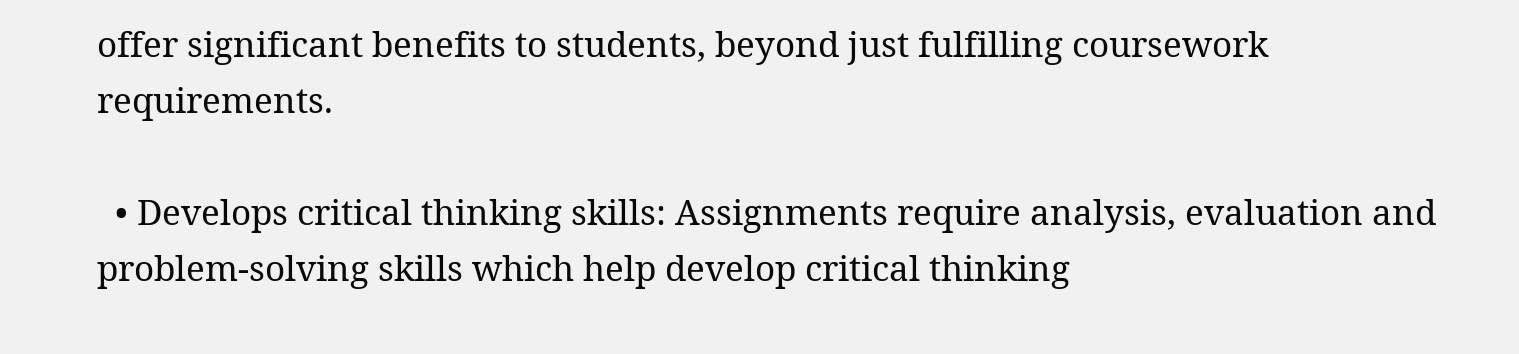offer significant benefits to students, beyond just fulfilling coursework requirements.

  • Develops critical thinking skills: Assignments require analysis, evaluation and problem-solving skills which help develop critical thinking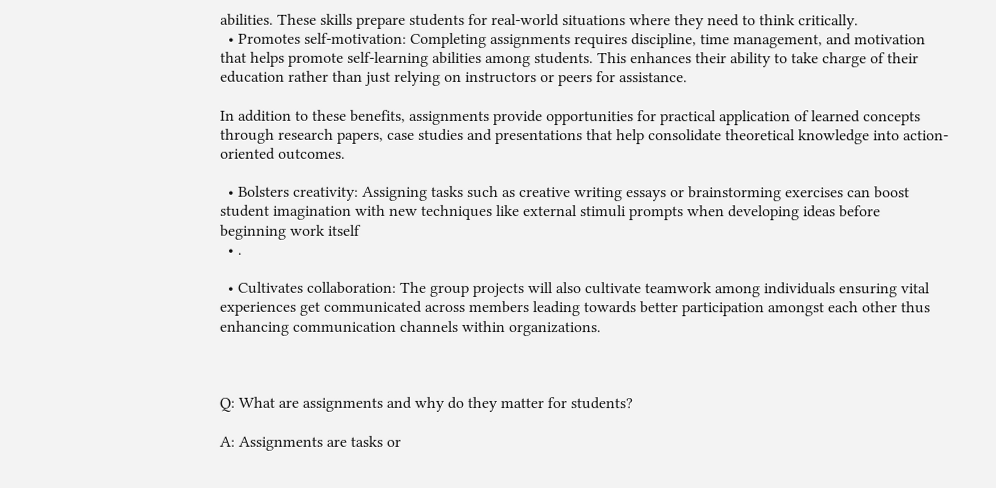abilities. These skills prepare students for real-world situations where they need to think critically.
  • Promotes self-motivation: Completing assignments requires discipline, time management, and motivation that helps promote self-learning abilities among students. This enhances their ability to take charge of their education rather than just relying on instructors or peers for assistance.

In addition to these benefits, assignments provide opportunities for practical application of learned concepts through research papers, case studies and presentations that help consolidate theoretical knowledge into action-oriented outcomes.

  • Bolsters creativity: Assigning tasks such as creative writing essays or brainstorming exercises can boost student imagination with new techniques like external stimuli prompts when developing ideas before beginning work itself
  • .

  • Cultivates collaboration: The group projects will also cultivate teamwork among individuals ensuring vital experiences get communicated across members leading towards better participation amongst each other thus enhancing communication channels within organizations.



Q: What are assignments and why do they matter for students?

A: Assignments are tasks or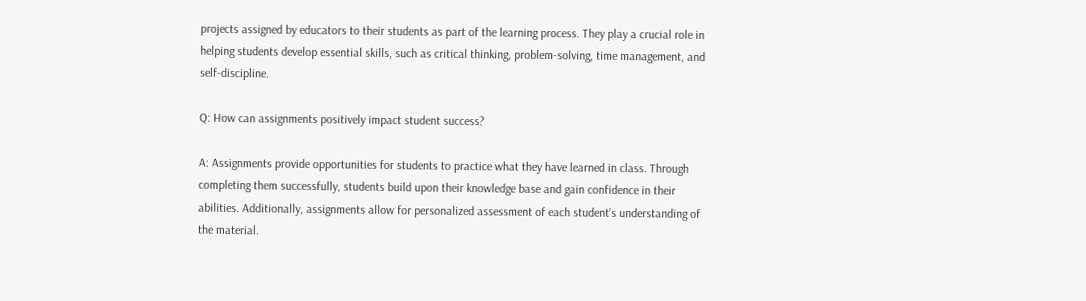projects assigned by educators to their students as part of the learning process. They play a crucial role in helping students develop essential skills, such as critical thinking, problem-solving, time management, and self-discipline.

Q: How can assignments positively impact student success?

A: Assignments provide opportunities for students to practice what they have learned in class. Through completing them successfully, students build upon their knowledge base and gain confidence in their abilities. Additionally, assignments allow for personalized assessment of each student’s understanding of the material.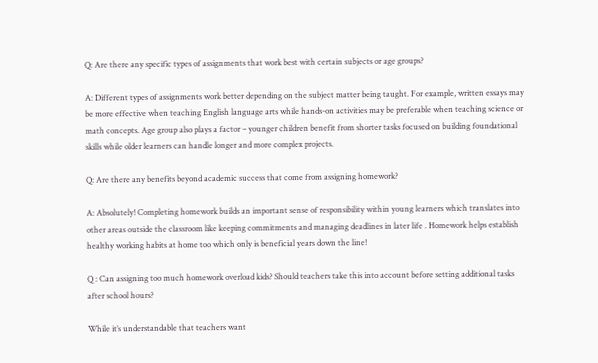Q: Are there any specific types of assignments that work best with certain subjects or age groups?

A: Different types of assignments work better depending on the subject matter being taught. For example, written essays may be more effective when teaching English language arts while hands-on activities may be preferable when teaching science or math concepts. Age group also plays a factor – younger children benefit from shorter tasks focused on building foundational skills while older learners can handle longer and more complex projects.

Q: Are there any benefits beyond academic success that come from assigning homework?

A: Absolutely! Completing homework builds an important sense of responsibility within young learners which translates into other areas outside the classroom like keeping commitments and managing deadlines in later life . Homework helps establish healthy working habits at home too which only is beneficial years down the line!

Q : Can assigning too much homework overload kids? Should teachers take this into account before setting additional tasks after school hours?

While it’s understandable that teachers want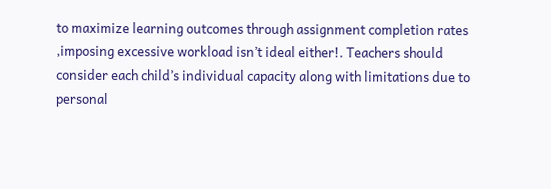to maximize learning outcomes through assignment completion rates ,imposing excessive workload isn’t ideal either!. Teachers should consider each child’s individual capacity along with limitations due to personal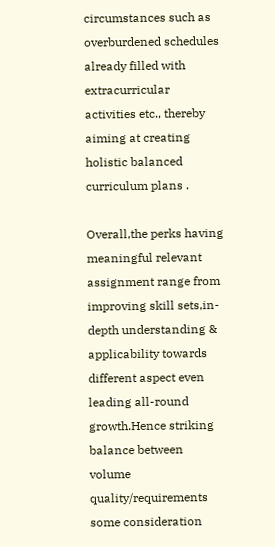circumstances such as overburdened schedules already filled with extracurricular activities etc., thereby aiming at creating holistic balanced curriculum plans .

Overall,the perks having meaningful relevant assignment range from improving skill sets,in- depth understanding & applicability towards different aspect even leading all-round growth.Hence striking balance between volume quality/requirements some consideration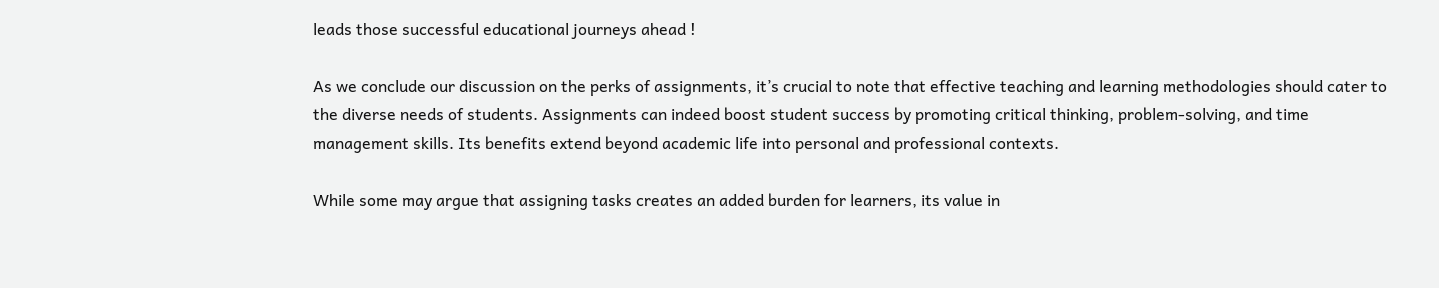leads those successful educational journeys ahead !

As we conclude our discussion on the perks of assignments, it’s crucial to note that effective teaching and learning methodologies should cater to the diverse needs of students. Assignments can indeed boost student success by promoting critical thinking, problem-solving, and time management skills. Its benefits extend beyond academic life into personal and professional contexts.

While some may argue that assigning tasks creates an added burden for learners, its value in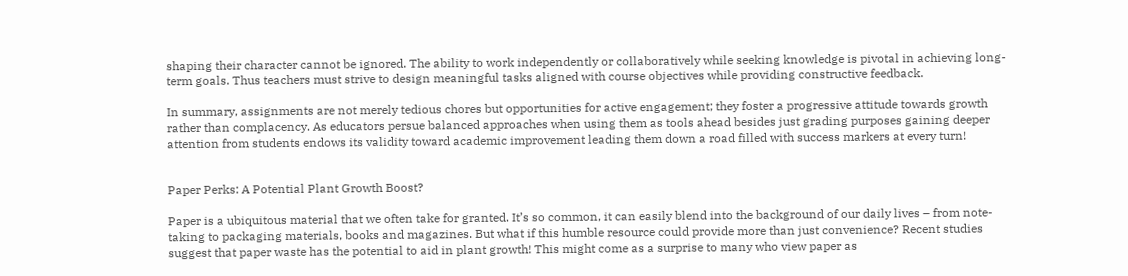shaping their character cannot be ignored. The ability to work independently or collaboratively while seeking knowledge is pivotal in achieving long-term goals. Thus teachers must strive to design meaningful tasks aligned with course objectives while providing constructive feedback.

In summary, assignments are not merely tedious chores but opportunities for active engagement; they foster a progressive attitude towards growth rather than complacency. As educators persue balanced approaches when using them as tools ahead besides just grading purposes gaining deeper attention from students endows its validity toward academic improvement leading them down a road filled with success markers at every turn!


Paper Perks: A Potential Plant Growth Boost?

Paper is a ubiquitous material that we often take for granted. It’s so common, it can easily blend into the background of our daily lives – from note-taking to packaging materials, books and magazines. But what if this humble resource could provide more than just convenience? Recent studies suggest that paper waste has the potential to aid in plant growth! This might come as a surprise to many who view paper as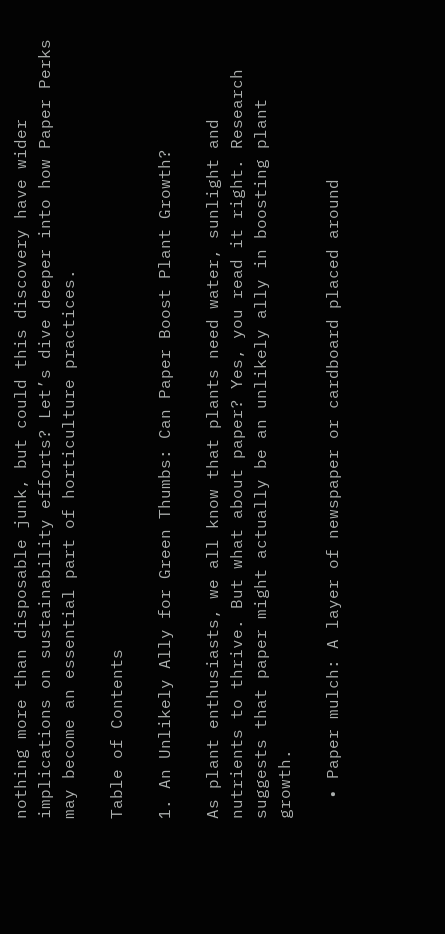nothing more than disposable junk, but could this discovery have wider implications on sustainability efforts? Let’s dive deeper into how Paper Perks may become an essential part of horticulture practices.

Table of Contents

1. An Unlikely Ally for Green Thumbs: Can Paper Boost Plant Growth?

As plant enthusiasts, we all know that plants need water, sunlight and nutrients to thrive. But what about paper? Yes, you read it right. Research suggests that paper might actually be an unlikely ally in boosting plant growth.

  • Paper mulch: A layer of newspaper or cardboard placed around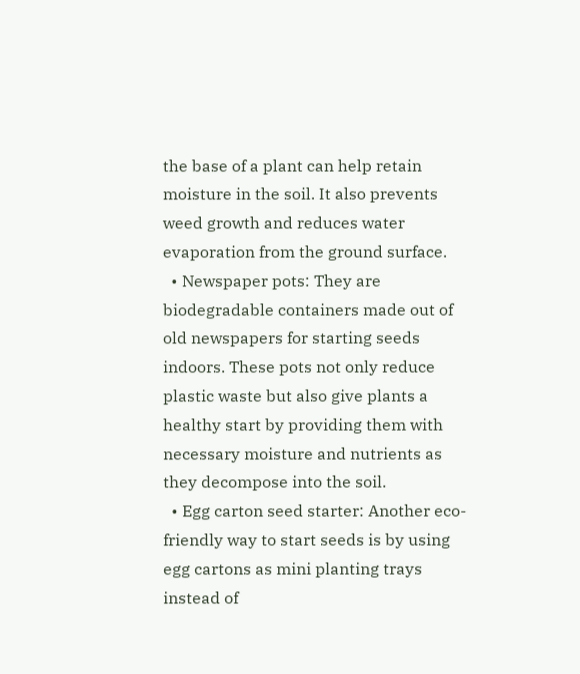the base of a plant can help retain moisture in the soil. It also prevents weed growth and reduces water evaporation from the ground surface.
  • Newspaper pots: They are biodegradable containers made out of old newspapers for starting seeds indoors. These pots not only reduce plastic waste but also give plants a healthy start by providing them with necessary moisture and nutrients as they decompose into the soil.
  • Egg carton seed starter: Another eco-friendly way to start seeds is by using egg cartons as mini planting trays instead of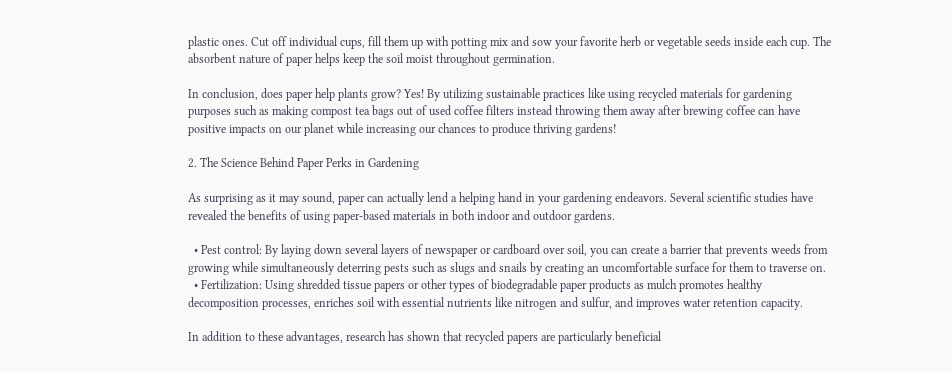plastic ones. Cut off individual cups, fill them up with potting mix and sow your favorite herb or vegetable seeds inside each cup. The absorbent nature of paper helps keep the soil moist throughout germination.

In conclusion, does paper help plants grow? Yes! By utilizing sustainable practices like using recycled materials for gardening purposes such as making compost tea bags out of used coffee filters instead throwing them away after brewing coffee can have positive impacts on our planet while increasing our chances to produce thriving gardens!

2. The Science Behind Paper Perks in Gardening

As surprising as it may sound, paper can actually lend a helping hand in your gardening endeavors. Several scientific studies have revealed the benefits of using paper-based materials in both indoor and outdoor gardens.

  • Pest control: By laying down several layers of newspaper or cardboard over soil, you can create a barrier that prevents weeds from growing while simultaneously deterring pests such as slugs and snails by creating an uncomfortable surface for them to traverse on.
  • Fertilization: Using shredded tissue papers or other types of biodegradable paper products as mulch promotes healthy decomposition processes, enriches soil with essential nutrients like nitrogen and sulfur, and improves water retention capacity.

In addition to these advantages, research has shown that recycled papers are particularly beneficial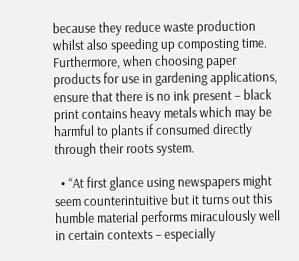because they reduce waste production whilst also speeding up composting time. Furthermore, when choosing paper products for use in gardening applications, ensure that there is no ink present – black print contains heavy metals which may be harmful to plants if consumed directly through their roots system.

  • “At first glance using newspapers might seem counterintuitive but it turns out this humble material performs miraculously well in certain contexts – especially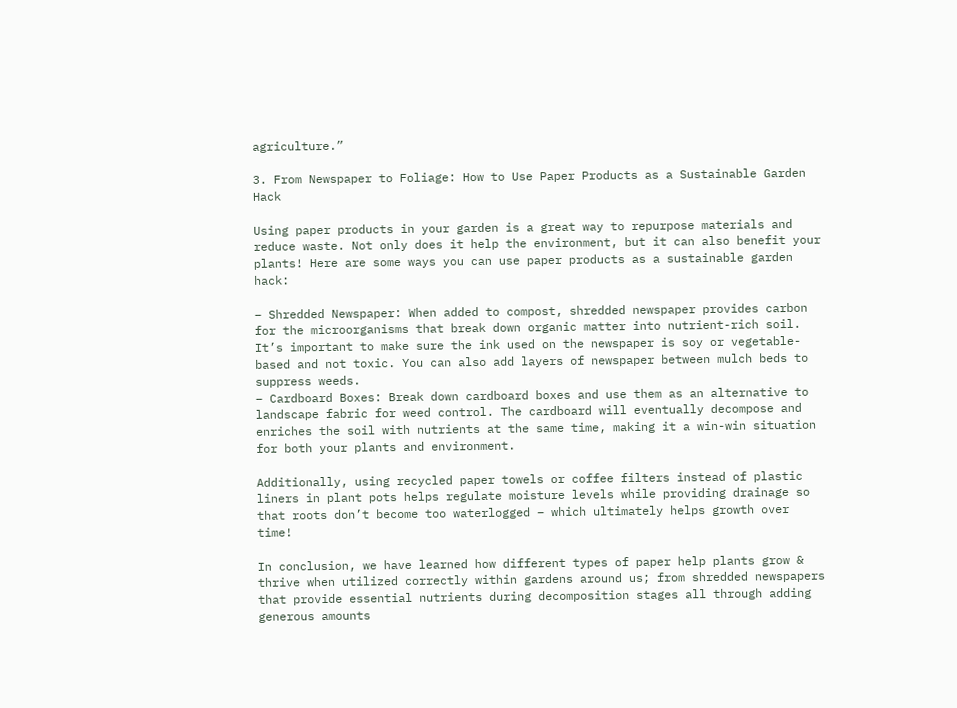agriculture.”

3. From Newspaper to Foliage: How to Use Paper Products as a Sustainable Garden Hack

Using paper products in your garden is a great way to repurpose materials and reduce waste. Not only does it help the environment, but it can also benefit your plants! Here are some ways you can use paper products as a sustainable garden hack:

– Shredded Newspaper: When added to compost, shredded newspaper provides carbon for the microorganisms that break down organic matter into nutrient-rich soil. It’s important to make sure the ink used on the newspaper is soy or vegetable-based and not toxic. You can also add layers of newspaper between mulch beds to suppress weeds.
– Cardboard Boxes: Break down cardboard boxes and use them as an alternative to landscape fabric for weed control. The cardboard will eventually decompose and enriches the soil with nutrients at the same time, making it a win-win situation for both your plants and environment.

Additionally, using recycled paper towels or coffee filters instead of plastic liners in plant pots helps regulate moisture levels while providing drainage so that roots don’t become too waterlogged – which ultimately helps growth over time!

In conclusion, we have learned how different types of paper help plants grow & thrive when utilized correctly within gardens around us; from shredded newspapers that provide essential nutrients during decomposition stages all through adding generous amounts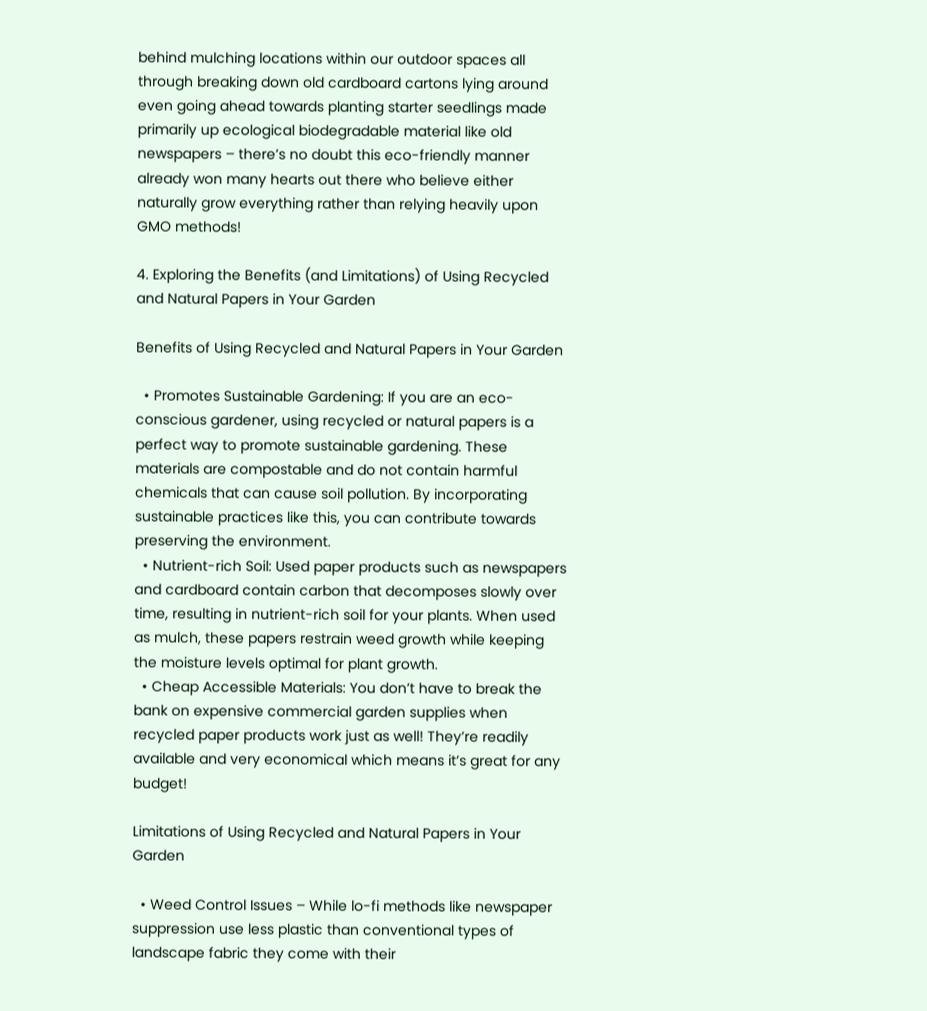behind mulching locations within our outdoor spaces all through breaking down old cardboard cartons lying around even going ahead towards planting starter seedlings made primarily up ecological biodegradable material like old newspapers – there’s no doubt this eco-friendly manner already won many hearts out there who believe either naturally grow everything rather than relying heavily upon GMO methods!

4. Exploring the Benefits (and Limitations) of Using Recycled and Natural Papers in Your Garden

Benefits of Using Recycled and Natural Papers in Your Garden

  • Promotes Sustainable Gardening: If you are an eco-conscious gardener, using recycled or natural papers is a perfect way to promote sustainable gardening. These materials are compostable and do not contain harmful chemicals that can cause soil pollution. By incorporating sustainable practices like this, you can contribute towards preserving the environment.
  • Nutrient-rich Soil: Used paper products such as newspapers and cardboard contain carbon that decomposes slowly over time, resulting in nutrient-rich soil for your plants. When used as mulch, these papers restrain weed growth while keeping the moisture levels optimal for plant growth.
  • Cheap Accessible Materials: You don’t have to break the bank on expensive commercial garden supplies when recycled paper products work just as well! They’re readily available and very economical which means it’s great for any budget!

Limitations of Using Recycled and Natural Papers in Your Garden

  • Weed Control Issues – While lo-fi methods like newspaper suppression use less plastic than conventional types of landscape fabric they come with their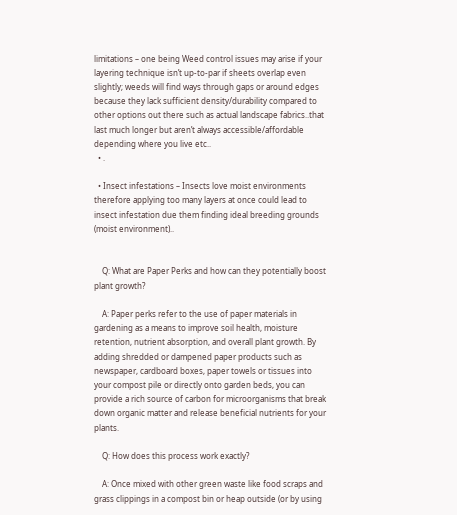limitations – one being Weed control issues may arise if your layering technique isn’t up-to-par if sheets overlap even slightly; weeds will find ways through gaps or around edges because they lack sufficient density/durability compared to other options out there such as actual landscape fabrics..that last much longer but aren’t always accessible/affordable depending where you live etc..
  • .

  • Insect infestations – Insects love moist environments therefore applying too many layers at once could lead to insect infestation due them finding ideal breeding grounds (moist environment)..


    Q: What are Paper Perks and how can they potentially boost plant growth?

    A: Paper perks refer to the use of paper materials in gardening as a means to improve soil health, moisture retention, nutrient absorption, and overall plant growth. By adding shredded or dampened paper products such as newspaper, cardboard boxes, paper towels or tissues into your compost pile or directly onto garden beds, you can provide a rich source of carbon for microorganisms that break down organic matter and release beneficial nutrients for your plants.

    Q: How does this process work exactly?

    A: Once mixed with other green waste like food scraps and grass clippings in a compost bin or heap outside (or by using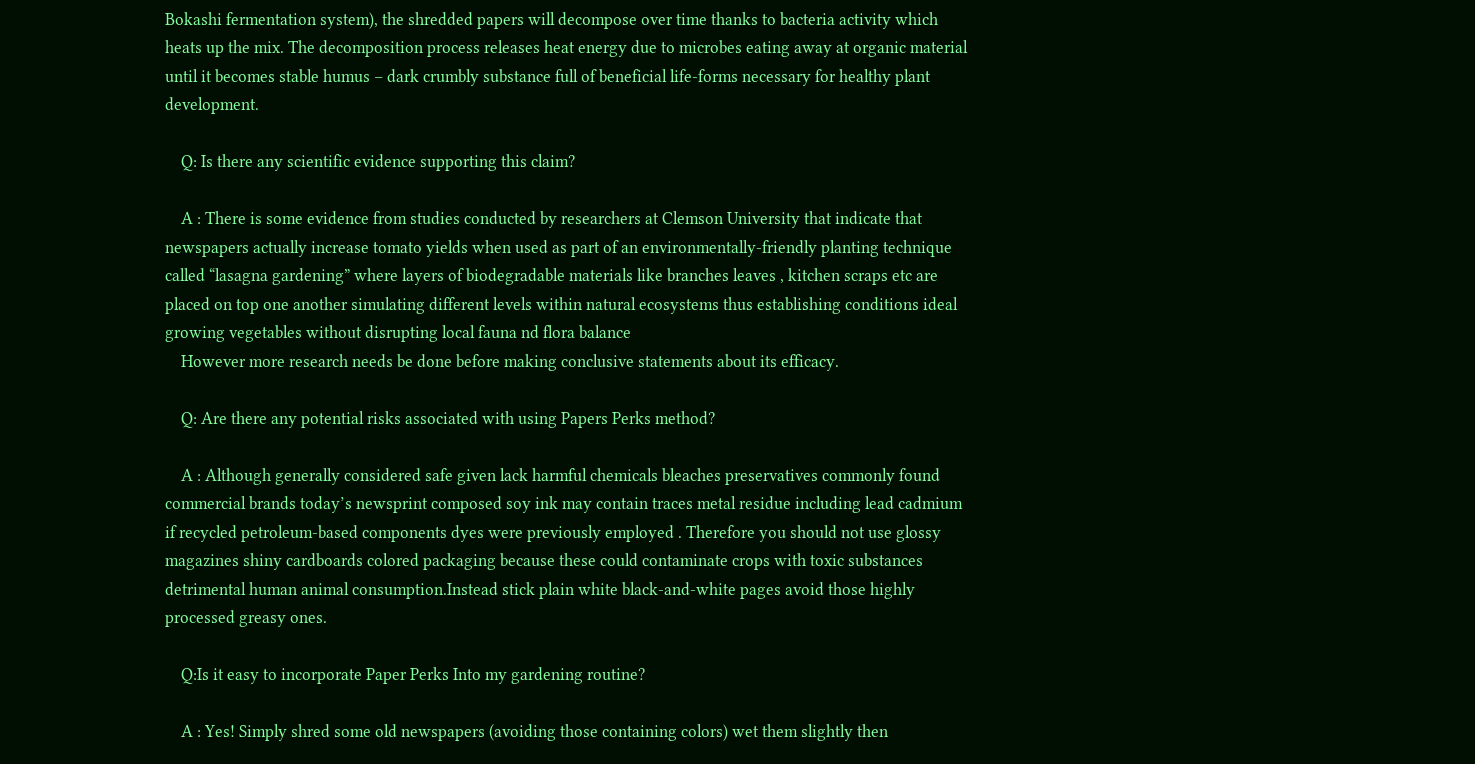Bokashi fermentation system), the shredded papers will decompose over time thanks to bacteria activity which heats up the mix. The decomposition process releases heat energy due to microbes eating away at organic material until it becomes stable humus – dark crumbly substance full of beneficial life-forms necessary for healthy plant development.

    Q: Is there any scientific evidence supporting this claim?

    A : There is some evidence from studies conducted by researchers at Clemson University that indicate that newspapers actually increase tomato yields when used as part of an environmentally-friendly planting technique called “lasagna gardening” where layers of biodegradable materials like branches leaves , kitchen scraps etc are placed on top one another simulating different levels within natural ecosystems thus establishing conditions ideal growing vegetables without disrupting local fauna nd flora balance
    However more research needs be done before making conclusive statements about its efficacy.

    Q: Are there any potential risks associated with using Papers Perks method?

    A : Although generally considered safe given lack harmful chemicals bleaches preservatives commonly found commercial brands today’s newsprint composed soy ink may contain traces metal residue including lead cadmium if recycled petroleum-based components dyes were previously employed . Therefore you should not use glossy magazines shiny cardboards colored packaging because these could contaminate crops with toxic substances detrimental human animal consumption.Instead stick plain white black-and-white pages avoid those highly processed greasy ones.

    Q:Is it easy to incorporate Paper Perks Into my gardening routine?

    A : Yes! Simply shred some old newspapers (avoiding those containing colors) wet them slightly then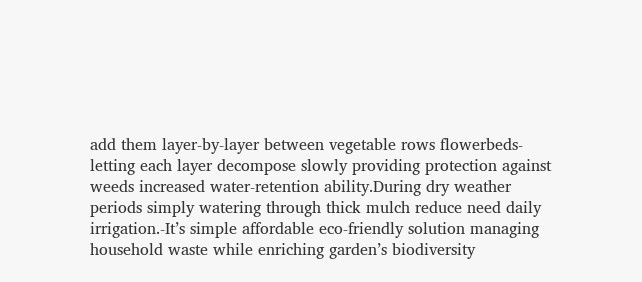add them layer-by-layer between vegetable rows flowerbeds-letting each layer decompose slowly providing protection against weeds increased water-retention ability.During dry weather periods simply watering through thick mulch reduce need daily irrigation.-It’s simple affordable eco-friendly solution managing household waste while enriching garden’s biodiversity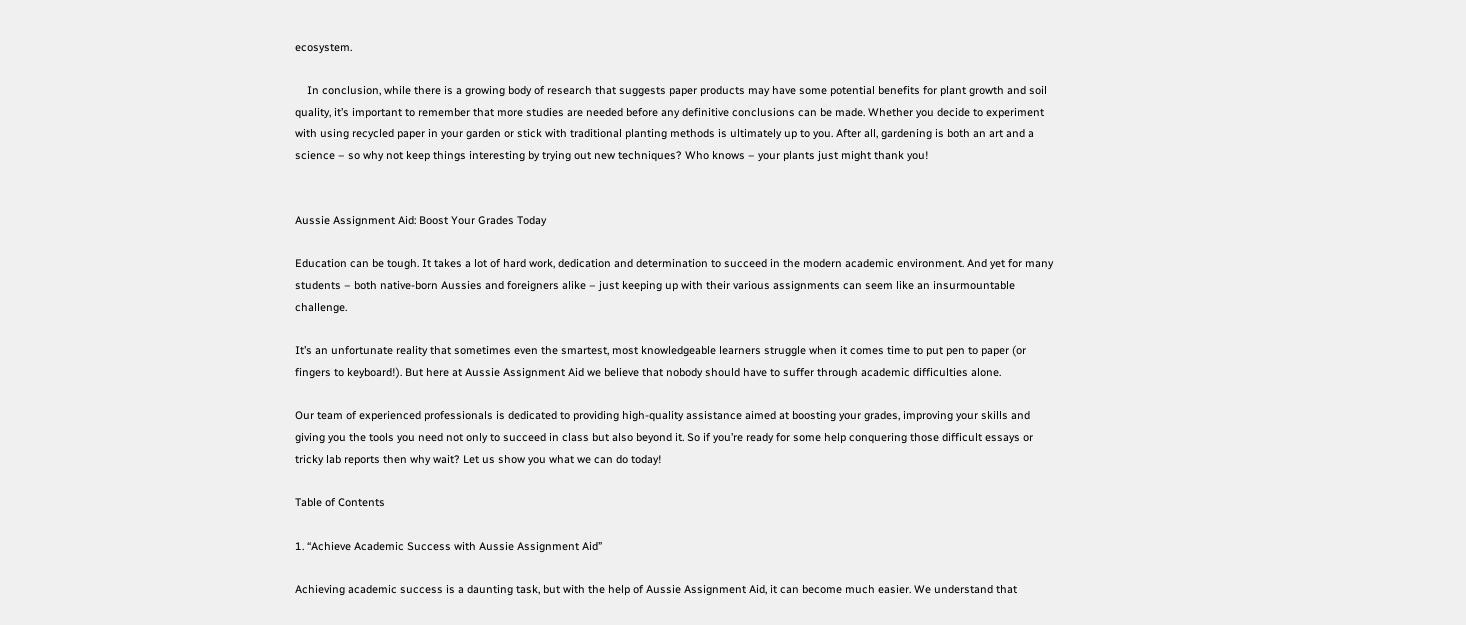ecosystem.

    In conclusion, while there is a growing body of research that suggests paper products may have some potential benefits for plant growth and soil quality, it’s important to remember that more studies are needed before any definitive conclusions can be made. Whether you decide to experiment with using recycled paper in your garden or stick with traditional planting methods is ultimately up to you. After all, gardening is both an art and a science – so why not keep things interesting by trying out new techniques? Who knows – your plants just might thank you!


Aussie Assignment Aid: Boost Your Grades Today

Education can be tough. It takes a lot of hard work, dedication and determination to succeed in the modern academic environment. And yet for many students – both native-born Aussies and foreigners alike – just keeping up with their various assignments can seem like an insurmountable challenge.

It’s an unfortunate reality that sometimes even the smartest, most knowledgeable learners struggle when it comes time to put pen to paper (or fingers to keyboard!). But here at Aussie Assignment Aid we believe that nobody should have to suffer through academic difficulties alone.

Our team of experienced professionals is dedicated to providing high-quality assistance aimed at boosting your grades, improving your skills and giving you the tools you need not only to succeed in class but also beyond it. So if you’re ready for some help conquering those difficult essays or tricky lab reports then why wait? Let us show you what we can do today!

Table of Contents

1. “Achieve Academic Success with Aussie Assignment Aid”

Achieving academic success is a daunting task, but with the help of Aussie Assignment Aid, it can become much easier. We understand that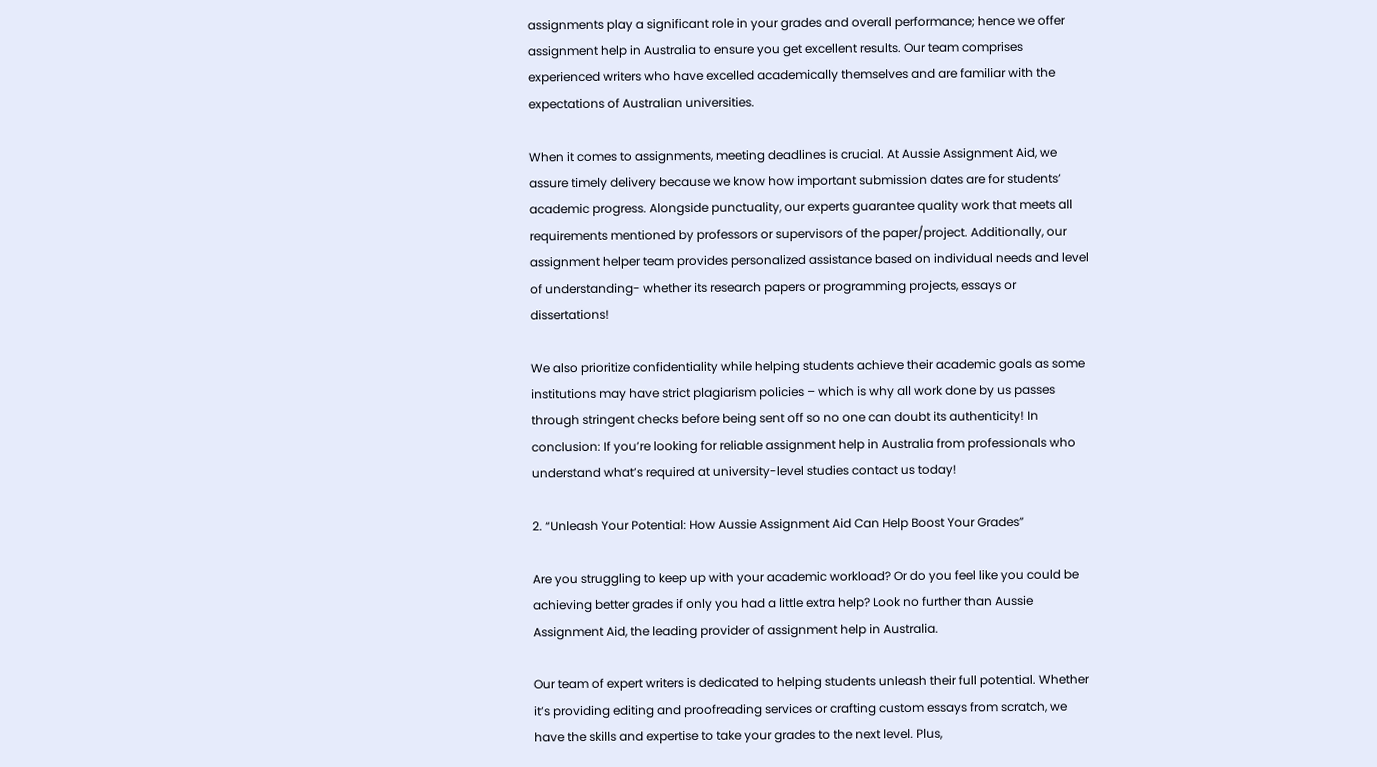assignments play a significant role in your grades and overall performance; hence we offer assignment help in Australia to ensure you get excellent results. Our team comprises experienced writers who have excelled academically themselves and are familiar with the expectations of Australian universities.

When it comes to assignments, meeting deadlines is crucial. At Aussie Assignment Aid, we assure timely delivery because we know how important submission dates are for students’ academic progress. Alongside punctuality, our experts guarantee quality work that meets all requirements mentioned by professors or supervisors of the paper/project. Additionally, our assignment helper team provides personalized assistance based on individual needs and level of understanding- whether its research papers or programming projects, essays or dissertations!

We also prioritize confidentiality while helping students achieve their academic goals as some institutions may have strict plagiarism policies – which is why all work done by us passes through stringent checks before being sent off so no one can doubt its authenticity! In conclusion: If you’re looking for reliable assignment help in Australia from professionals who understand what’s required at university-level studies contact us today!

2. “Unleash Your Potential: How Aussie Assignment Aid Can Help Boost Your Grades”

Are you struggling to keep up with your academic workload? Or do you feel like you could be achieving better grades if only you had a little extra help? Look no further than Aussie Assignment Aid, the leading provider of assignment help in Australia.

Our team of expert writers is dedicated to helping students unleash their full potential. Whether it’s providing editing and proofreading services or crafting custom essays from scratch, we have the skills and expertise to take your grades to the next level. Plus,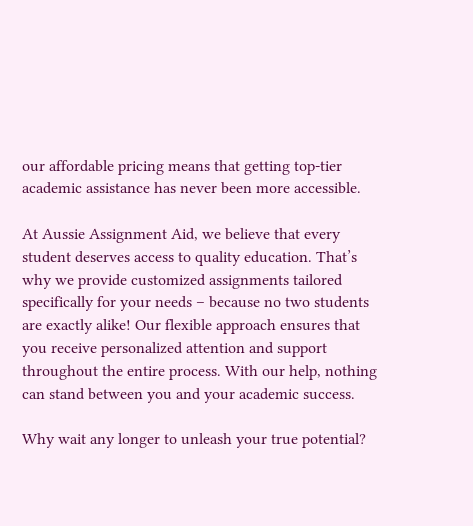our affordable pricing means that getting top-tier academic assistance has never been more accessible.

At Aussie Assignment Aid, we believe that every student deserves access to quality education. That’s why we provide customized assignments tailored specifically for your needs – because no two students are exactly alike! Our flexible approach ensures that you receive personalized attention and support throughout the entire process. With our help, nothing can stand between you and your academic success.

Why wait any longer to unleash your true potential?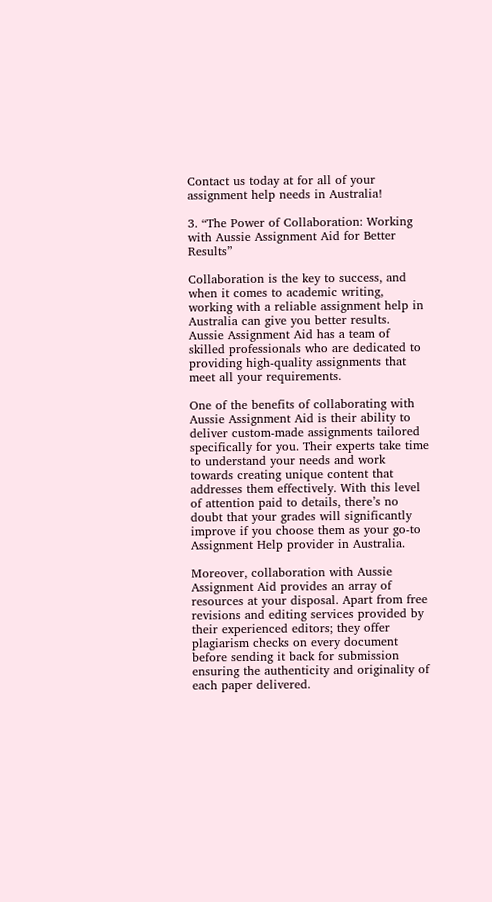Contact us today at for all of your assignment help needs in Australia!

3. “The Power of Collaboration: Working with Aussie Assignment Aid for Better Results”

Collaboration is the key to success, and when it comes to academic writing, working with a reliable assignment help in Australia can give you better results. Aussie Assignment Aid has a team of skilled professionals who are dedicated to providing high-quality assignments that meet all your requirements.

One of the benefits of collaborating with Aussie Assignment Aid is their ability to deliver custom-made assignments tailored specifically for you. Their experts take time to understand your needs and work towards creating unique content that addresses them effectively. With this level of attention paid to details, there’s no doubt that your grades will significantly improve if you choose them as your go-to Assignment Help provider in Australia.

Moreover, collaboration with Aussie Assignment Aid provides an array of resources at your disposal. Apart from free revisions and editing services provided by their experienced editors; they offer plagiarism checks on every document before sending it back for submission ensuring the authenticity and originality of each paper delivered.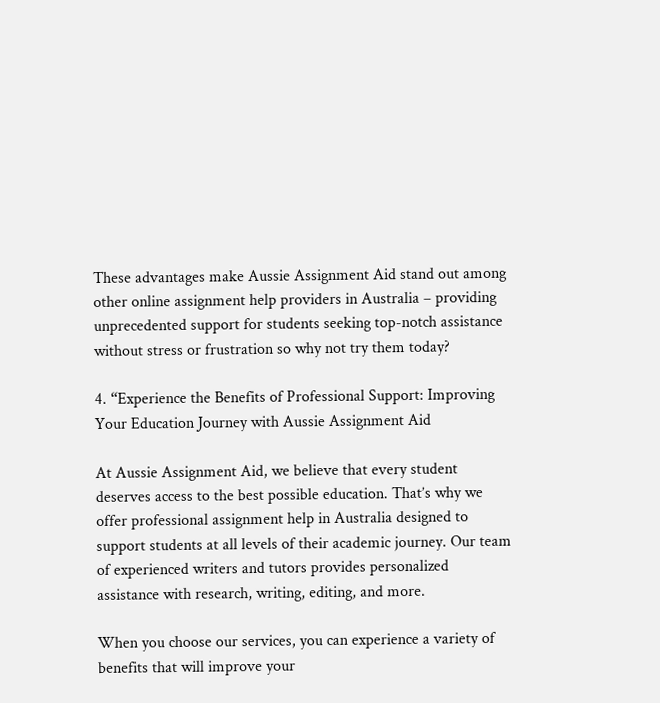These advantages make Aussie Assignment Aid stand out among other online assignment help providers in Australia – providing unprecedented support for students seeking top-notch assistance without stress or frustration so why not try them today?

4. “Experience the Benefits of Professional Support: Improving Your Education Journey with Aussie Assignment Aid

At Aussie Assignment Aid, we believe that every student deserves access to the best possible education. That’s why we offer professional assignment help in Australia designed to support students at all levels of their academic journey. Our team of experienced writers and tutors provides personalized assistance with research, writing, editing, and more.

When you choose our services, you can experience a variety of benefits that will improve your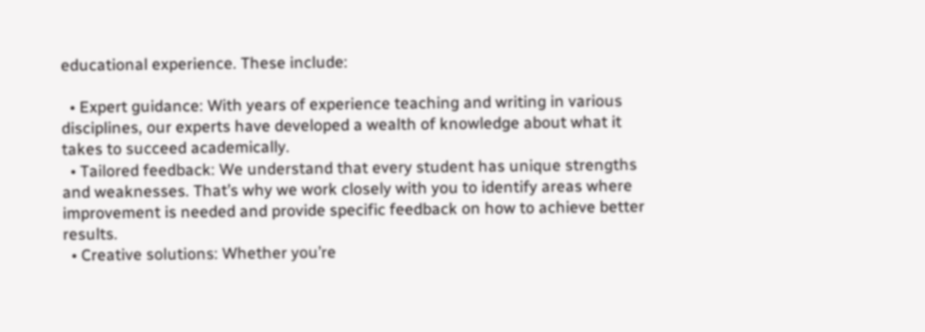educational experience. These include:

  • Expert guidance: With years of experience teaching and writing in various disciplines, our experts have developed a wealth of knowledge about what it takes to succeed academically.
  • Tailored feedback: We understand that every student has unique strengths and weaknesses. That’s why we work closely with you to identify areas where improvement is needed and provide specific feedback on how to achieve better results.
  • Creative solutions: Whether you’re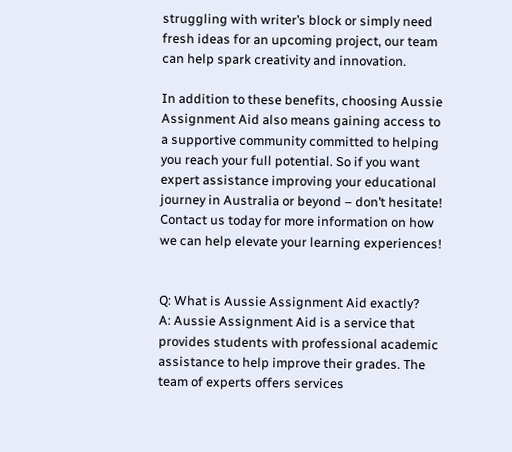struggling with writer’s block or simply need fresh ideas for an upcoming project, our team can help spark creativity and innovation.

In addition to these benefits, choosing Aussie Assignment Aid also means gaining access to a supportive community committed to helping you reach your full potential. So if you want expert assistance improving your educational journey in Australia or beyond – don’t hesitate! Contact us today for more information on how we can help elevate your learning experiences!


Q: What is Aussie Assignment Aid exactly?
A: Aussie Assignment Aid is a service that provides students with professional academic assistance to help improve their grades. The team of experts offers services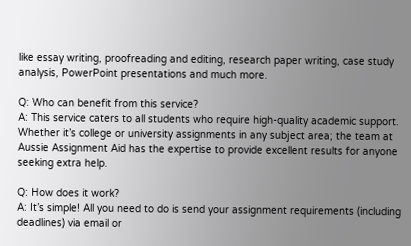like essay writing, proofreading and editing, research paper writing, case study analysis, PowerPoint presentations and much more.

Q: Who can benefit from this service?
A: This service caters to all students who require high-quality academic support. Whether it’s college or university assignments in any subject area; the team at Aussie Assignment Aid has the expertise to provide excellent results for anyone seeking extra help.

Q: How does it work?
A: It’s simple! All you need to do is send your assignment requirements (including deadlines) via email or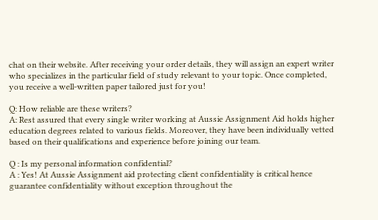chat on their website. After receiving your order details, they will assign an expert writer who specializes in the particular field of study relevant to your topic. Once completed, you receive a well-written paper tailored just for you!

Q: How reliable are these writers?
A: Rest assured that every single writer working at Aussie Assignment Aid holds higher education degrees related to various fields. Moreover, they have been individually vetted based on their qualifications and experience before joining our team.

Q : Is my personal information confidential?
A : Yes! At Aussie Assignment aid protecting client confidentiality is critical hence guarantee confidentiality without exception throughout the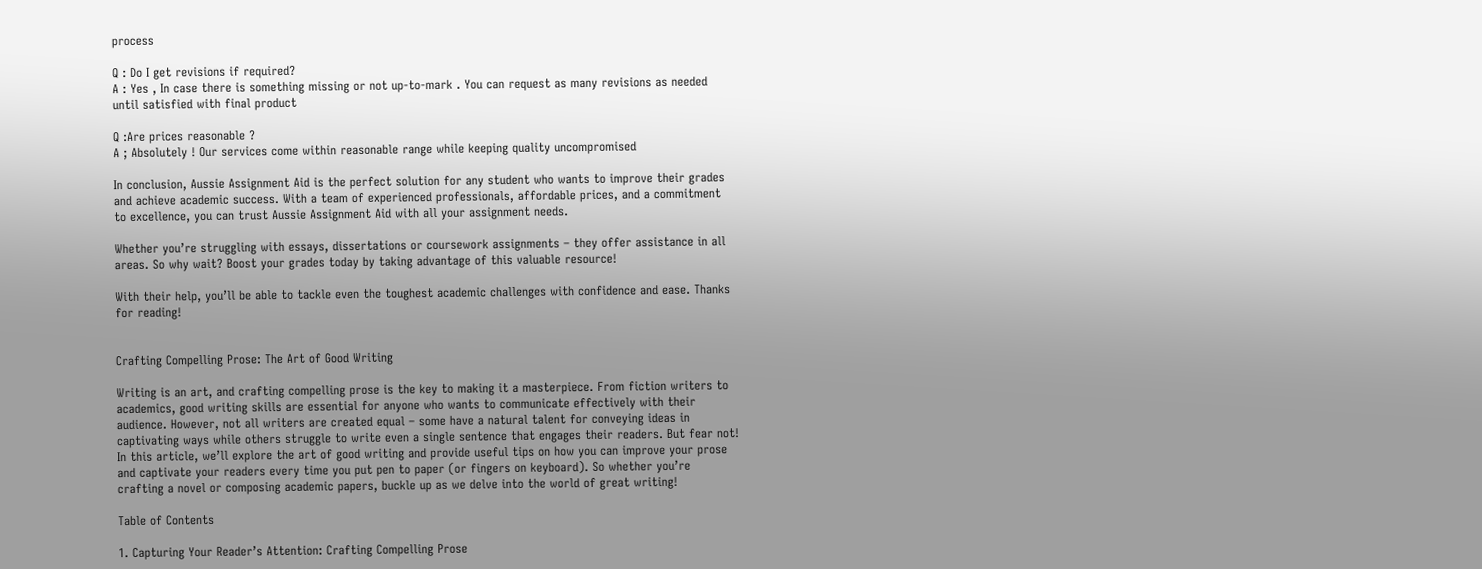process

Q : Do I get revisions if required?
A : Yes , In case there is something missing or not up-to-mark . You can request as many revisions as needed until satisfied with final product

Q :Are prices reasonable ?
A ; Absolutely ! Our services come within reasonable range while keeping quality uncompromised

In conclusion, Aussie Assignment Aid is the perfect solution for any student who wants to improve their grades and achieve academic success. With a team of experienced professionals, affordable prices, and a commitment to excellence, you can trust Aussie Assignment Aid with all your assignment needs.

Whether you’re struggling with essays, dissertations or coursework assignments – they offer assistance in all areas. So why wait? Boost your grades today by taking advantage of this valuable resource!

With their help, you’ll be able to tackle even the toughest academic challenges with confidence and ease. Thanks for reading!


Crafting Compelling Prose: The Art of Good Writing

Writing is an art, and crafting compelling prose is the key to making it a masterpiece. From fiction writers to academics, good writing skills are essential for anyone who wants to communicate effectively with their audience. However, not all writers are created equal – some have a natural talent for conveying ideas in captivating ways while others struggle to write even a single sentence that engages their readers. But fear not! In this article, we’ll explore the art of good writing and provide useful tips on how you can improve your prose and captivate your readers every time you put pen to paper (or fingers on keyboard). So whether you’re crafting a novel or composing academic papers, buckle up as we delve into the world of great writing!

Table of Contents

1. Capturing Your Reader’s Attention: Crafting Compelling Prose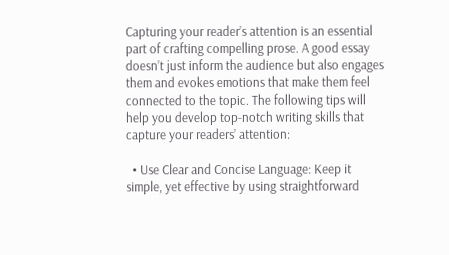Capturing your reader’s attention is an essential part of crafting compelling prose. A good essay doesn’t just inform the audience but also engages them and evokes emotions that make them feel connected to the topic. The following tips will help you develop top-notch writing skills that capture your readers’ attention:

  • Use Clear and Concise Language: Keep it simple, yet effective by using straightforward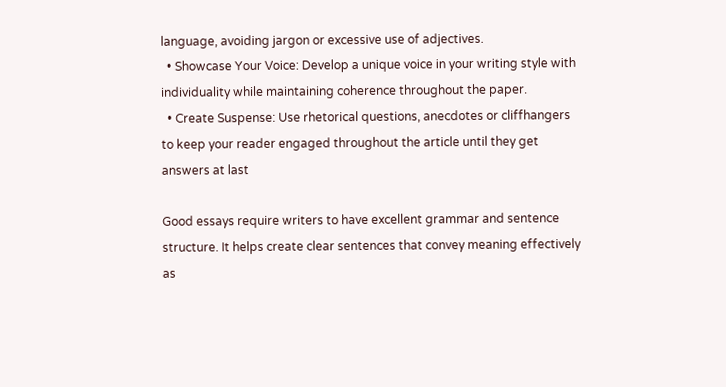language, avoiding jargon or excessive use of adjectives.
  • Showcase Your Voice: Develop a unique voice in your writing style with individuality while maintaining coherence throughout the paper.
  • Create Suspense: Use rhetorical questions, anecdotes or cliffhangers to keep your reader engaged throughout the article until they get answers at last

Good essays require writers to have excellent grammar and sentence structure. It helps create clear sentences that convey meaning effectively as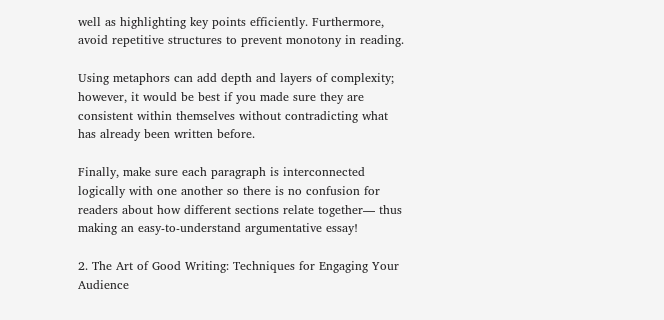well as highlighting key points efficiently. Furthermore, avoid repetitive structures to prevent monotony in reading.

Using metaphors can add depth and layers of complexity; however, it would be best if you made sure they are consistent within themselves without contradicting what has already been written before.

Finally, make sure each paragraph is interconnected logically with one another so there is no confusion for readers about how different sections relate together— thus making an easy-to-understand argumentative essay!

2. The Art of Good Writing: Techniques for Engaging Your Audience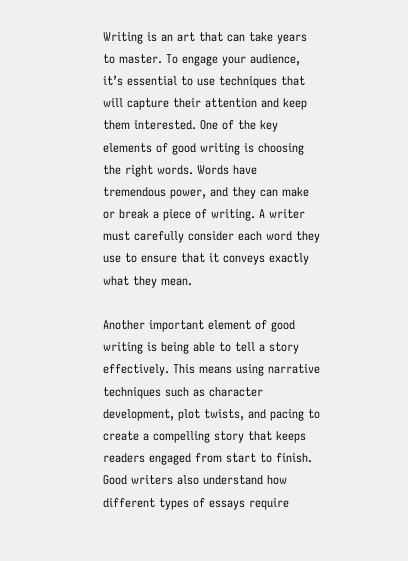Writing is an art that can take years to master. To engage your audience, it’s essential to use techniques that will capture their attention and keep them interested. One of the key elements of good writing is choosing the right words. Words have tremendous power, and they can make or break a piece of writing. A writer must carefully consider each word they use to ensure that it conveys exactly what they mean.

Another important element of good writing is being able to tell a story effectively. This means using narrative techniques such as character development, plot twists, and pacing to create a compelling story that keeps readers engaged from start to finish. Good writers also understand how different types of essays require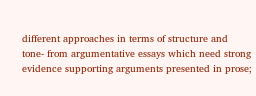different approaches in terms of structure and tone- from argumentative essays which need strong evidence supporting arguments presented in prose;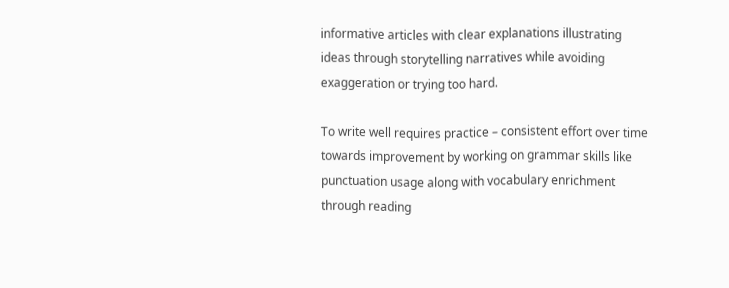informative articles with clear explanations illustrating ideas through storytelling narratives while avoiding exaggeration or trying too hard.

To write well requires practice – consistent effort over time towards improvement by working on grammar skills like punctuation usage along with vocabulary enrichment through reading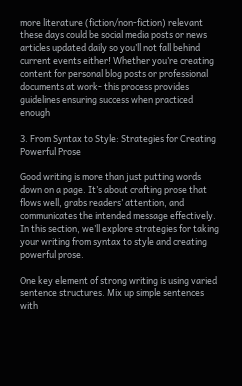more literature (fiction/non-fiction) relevant these days could be social media posts or news articles updated daily so you’ll not fall behind current events either! Whether you’re creating content for personal blog posts or professional documents at work- this process provides guidelines ensuring success when practiced enough

3. From Syntax to Style: Strategies for Creating Powerful Prose

Good writing is more than just putting words down on a page. It’s about crafting prose that flows well, grabs readers’ attention, and communicates the intended message effectively. In this section, we’ll explore strategies for taking your writing from syntax to style and creating powerful prose.

One key element of strong writing is using varied sentence structures. Mix up simple sentences with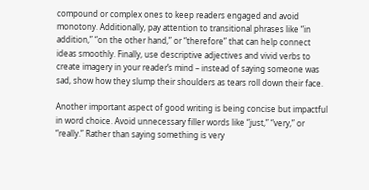compound or complex ones to keep readers engaged and avoid monotony. Additionally, pay attention to transitional phrases like “in addition,” “on the other hand,” or “therefore” that can help connect ideas smoothly. Finally, use descriptive adjectives and vivid verbs to create imagery in your reader’s mind – instead of saying someone was sad, show how they slump their shoulders as tears roll down their face.

Another important aspect of good writing is being concise but impactful in word choice. Avoid unnecessary filler words like “just,” “very,” or “really.” Rather than saying something is very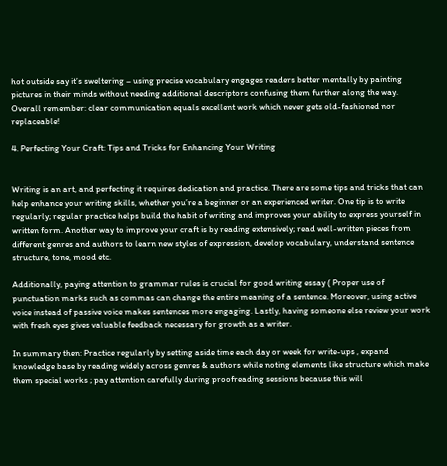hot outside say it’s sweltering – using precise vocabulary engages readers better mentally by painting pictures in their minds without needing additional descriptors confusing them further along the way.
Overall remember: clear communication equals excellent work which never gets old-fashioned nor replaceable!

4. Perfecting Your Craft: Tips and Tricks for Enhancing Your Writing


Writing is an art, and perfecting it requires dedication and practice. There are some tips and tricks that can help enhance your writing skills, whether you’re a beginner or an experienced writer. One tip is to write regularly; regular practice helps build the habit of writing and improves your ability to express yourself in written form. Another way to improve your craft is by reading extensively; read well-written pieces from different genres and authors to learn new styles of expression, develop vocabulary, understand sentence structure, tone, mood etc.

Additionally, paying attention to grammar rules is crucial for good writing essay ( Proper use of punctuation marks such as commas can change the entire meaning of a sentence. Moreover, using active voice instead of passive voice makes sentences more engaging. Lastly, having someone else review your work with fresh eyes gives valuable feedback necessary for growth as a writer.

In summary then: Practice regularly by setting aside time each day or week for write-ups , expand knowledge base by reading widely across genres & authors while noting elements like structure which make them special works ; pay attention carefully during proofreading sessions because this will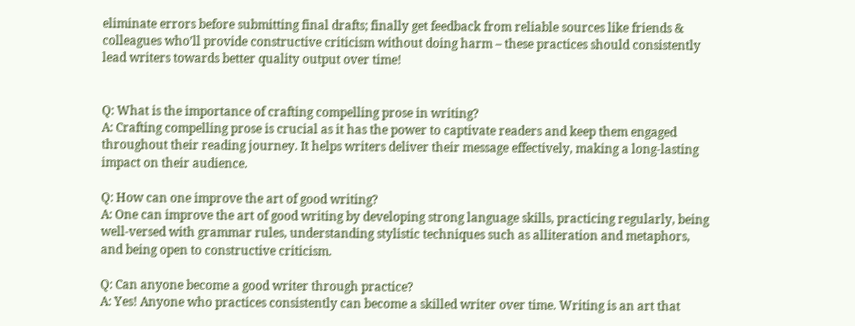eliminate errors before submitting final drafts; finally get feedback from reliable sources like friends & colleagues who’ll provide constructive criticism without doing harm – these practices should consistently lead writers towards better quality output over time!


Q: What is the importance of crafting compelling prose in writing?
A: Crafting compelling prose is crucial as it has the power to captivate readers and keep them engaged throughout their reading journey. It helps writers deliver their message effectively, making a long-lasting impact on their audience.

Q: How can one improve the art of good writing?
A: One can improve the art of good writing by developing strong language skills, practicing regularly, being well-versed with grammar rules, understanding stylistic techniques such as alliteration and metaphors, and being open to constructive criticism.

Q: Can anyone become a good writer through practice?
A: Yes! Anyone who practices consistently can become a skilled writer over time. Writing is an art that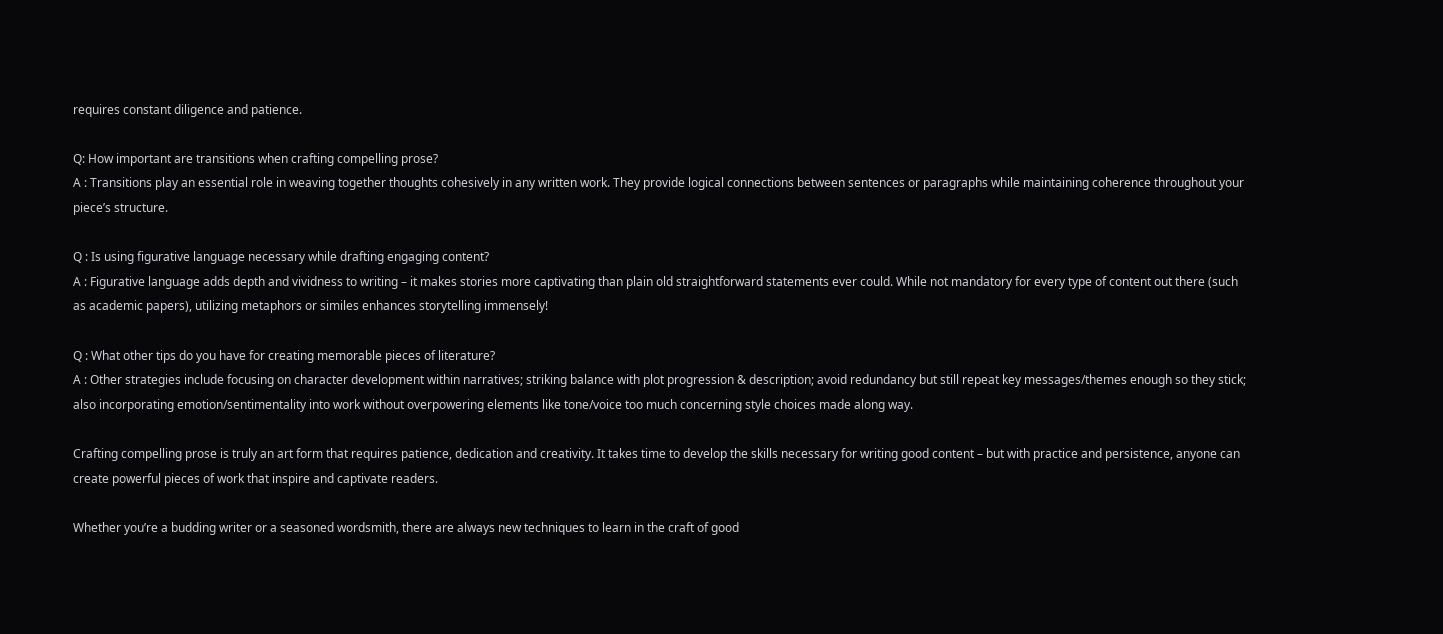requires constant diligence and patience.

Q: How important are transitions when crafting compelling prose?
A : Transitions play an essential role in weaving together thoughts cohesively in any written work. They provide logical connections between sentences or paragraphs while maintaining coherence throughout your piece’s structure.

Q : Is using figurative language necessary while drafting engaging content?
A : Figurative language adds depth and vividness to writing – it makes stories more captivating than plain old straightforward statements ever could. While not mandatory for every type of content out there (such as academic papers), utilizing metaphors or similes enhances storytelling immensely!

Q : What other tips do you have for creating memorable pieces of literature?
A : Other strategies include focusing on character development within narratives; striking balance with plot progression & description; avoid redundancy but still repeat key messages/themes enough so they stick; also incorporating emotion/sentimentality into work without overpowering elements like tone/voice too much concerning style choices made along way.

Crafting compelling prose is truly an art form that requires patience, dedication and creativity. It takes time to develop the skills necessary for writing good content – but with practice and persistence, anyone can create powerful pieces of work that inspire and captivate readers.

Whether you’re a budding writer or a seasoned wordsmith, there are always new techniques to learn in the craft of good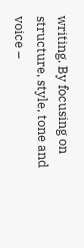writing. By focusing on structure, style, tone and voice –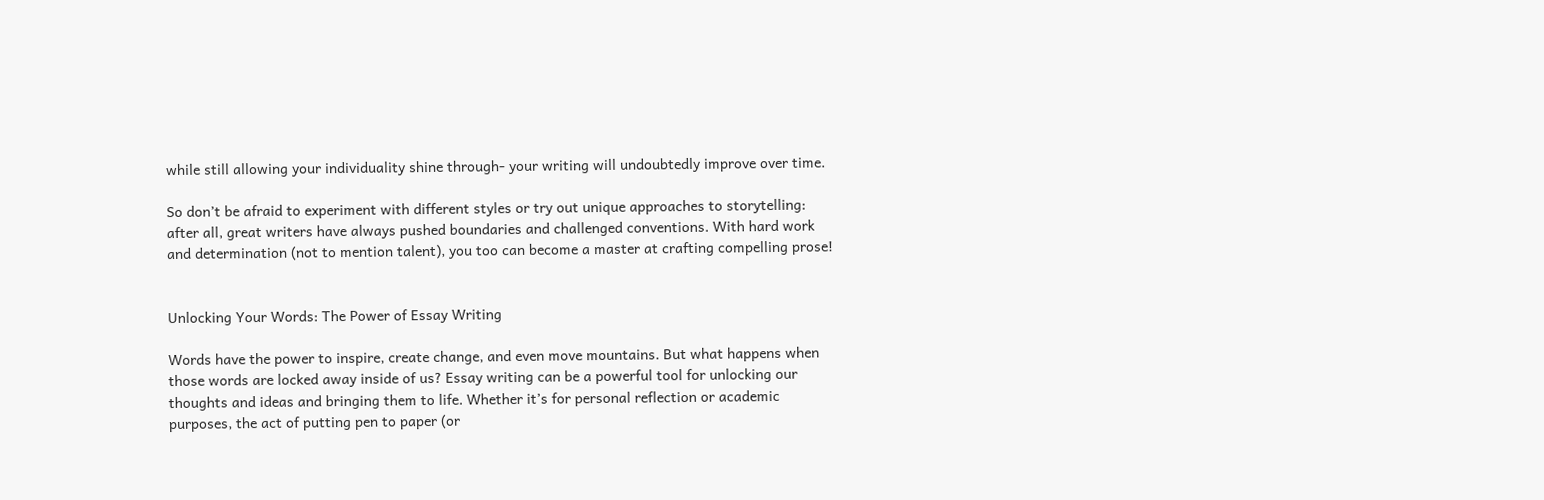while still allowing your individuality shine through- your writing will undoubtedly improve over time.

So don’t be afraid to experiment with different styles or try out unique approaches to storytelling: after all, great writers have always pushed boundaries and challenged conventions. With hard work and determination (not to mention talent), you too can become a master at crafting compelling prose!


Unlocking Your Words: The Power of Essay Writing

Words have the power to inspire, create change, and even move mountains. But what happens when those words are locked away inside of us? Essay writing can be a powerful tool for unlocking our thoughts and ideas and bringing them to life. Whether it’s for personal reflection or academic purposes, the act of putting pen to paper (or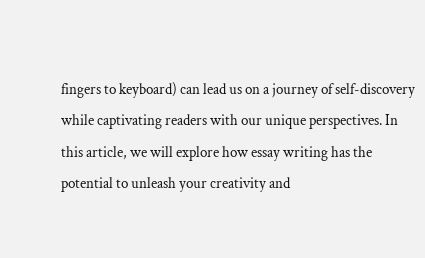fingers to keyboard) can lead us on a journey of self-discovery while captivating readers with our unique perspectives. In this article, we will explore how essay writing has the potential to unleash your creativity and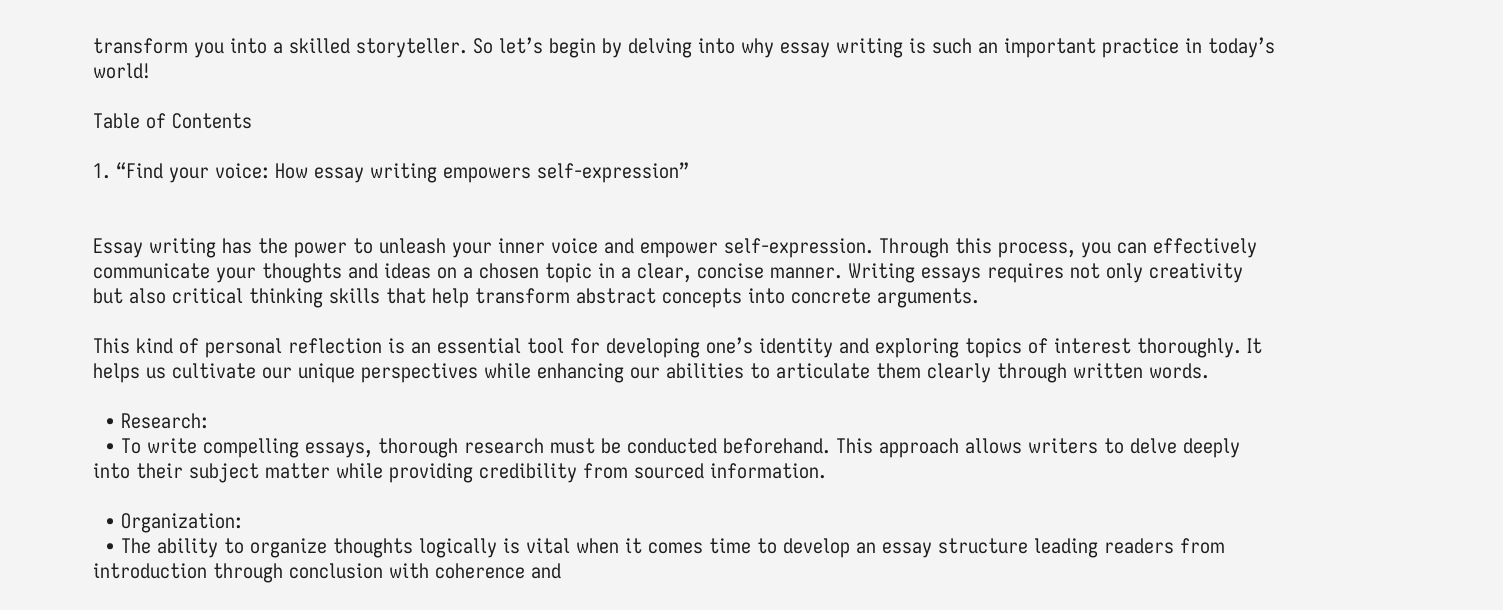transform you into a skilled storyteller. So let’s begin by delving into why essay writing is such an important practice in today’s world!

Table of Contents

1. “Find your voice: How essay writing empowers self-expression”


Essay writing has the power to unleash your inner voice and empower self-expression. Through this process, you can effectively communicate your thoughts and ideas on a chosen topic in a clear, concise manner. Writing essays requires not only creativity but also critical thinking skills that help transform abstract concepts into concrete arguments.

This kind of personal reflection is an essential tool for developing one’s identity and exploring topics of interest thoroughly. It helps us cultivate our unique perspectives while enhancing our abilities to articulate them clearly through written words.

  • Research:
  • To write compelling essays, thorough research must be conducted beforehand. This approach allows writers to delve deeply into their subject matter while providing credibility from sourced information.

  • Organization:
  • The ability to organize thoughts logically is vital when it comes time to develop an essay structure leading readers from introduction through conclusion with coherence and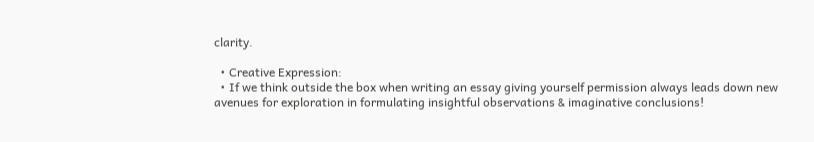clarity.

  • Creative Expression:
  • If we think outside the box when writing an essay giving yourself permission always leads down new avenues for exploration in formulating insightful observations & imaginative conclusions!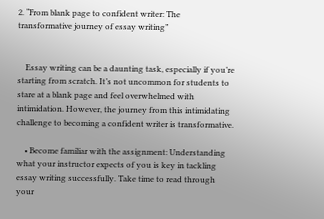2. “From blank page to confident writer: The transformative journey of essay writing”


    Essay writing can be a daunting task, especially if you’re starting from scratch. It’s not uncommon for students to stare at a blank page and feel overwhelmed with intimidation. However, the journey from this intimidating challenge to becoming a confident writer is transformative.

    • Become familiar with the assignment: Understanding what your instructor expects of you is key in tackling essay writing successfully. Take time to read through your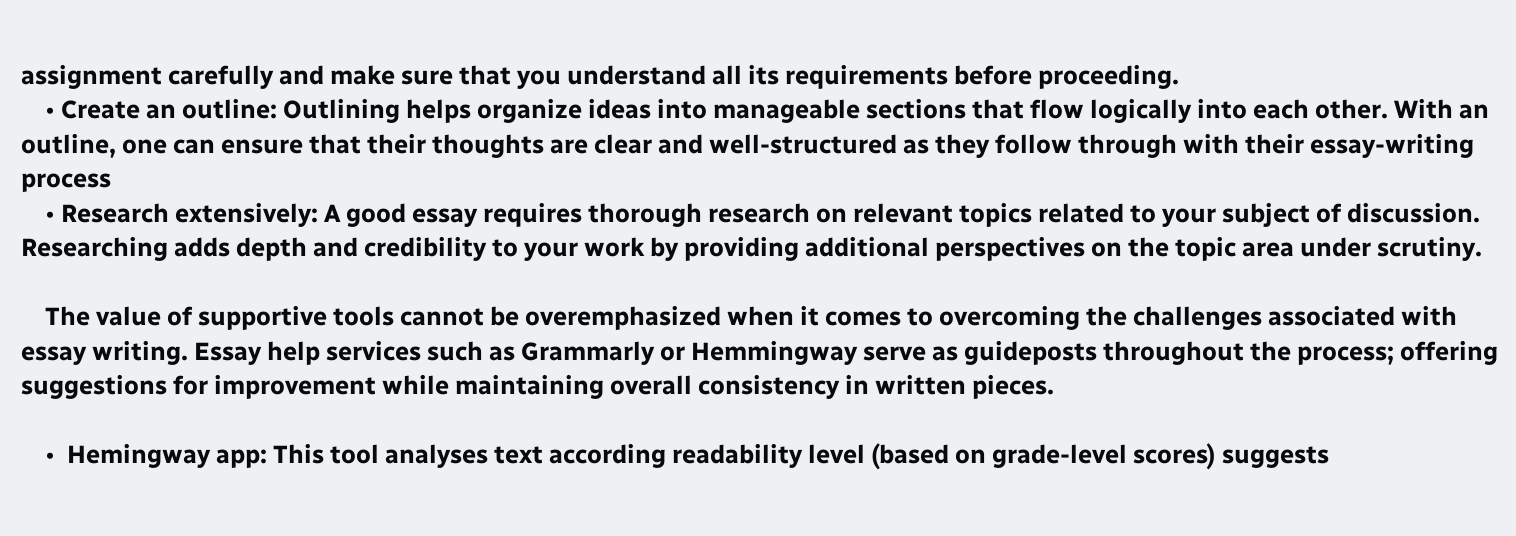assignment carefully and make sure that you understand all its requirements before proceeding.
    • Create an outline: Outlining helps organize ideas into manageable sections that flow logically into each other. With an outline, one can ensure that their thoughts are clear and well-structured as they follow through with their essay-writing process
    • Research extensively: A good essay requires thorough research on relevant topics related to your subject of discussion. Researching adds depth and credibility to your work by providing additional perspectives on the topic area under scrutiny.

    The value of supportive tools cannot be overemphasized when it comes to overcoming the challenges associated with essay writing. Essay help services such as Grammarly or Hemmingway serve as guideposts throughout the process; offering suggestions for improvement while maintaining overall consistency in written pieces.

    •  Hemingway app: This tool analyses text according readability level (based on grade-level scores) suggests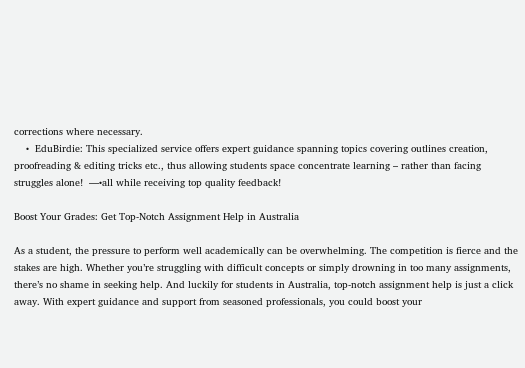corrections where necessary.
    •  EduBirdie: This specialized service offers expert guidance spanning topics covering outlines creation, proofreading & editing tricks etc., thus allowing students space concentrate learning – rather than facing struggles alone!  —•all while receiving top quality feedback!

Boost Your Grades: Get Top-Notch Assignment Help in Australia

As a student, the pressure to perform well academically can be overwhelming. The competition is fierce and the stakes are high. Whether you’re struggling with difficult concepts or simply drowning in too many assignments, there’s no shame in seeking help. And luckily for students in Australia, top-notch assignment help is just a click away. With expert guidance and support from seasoned professionals, you could boost your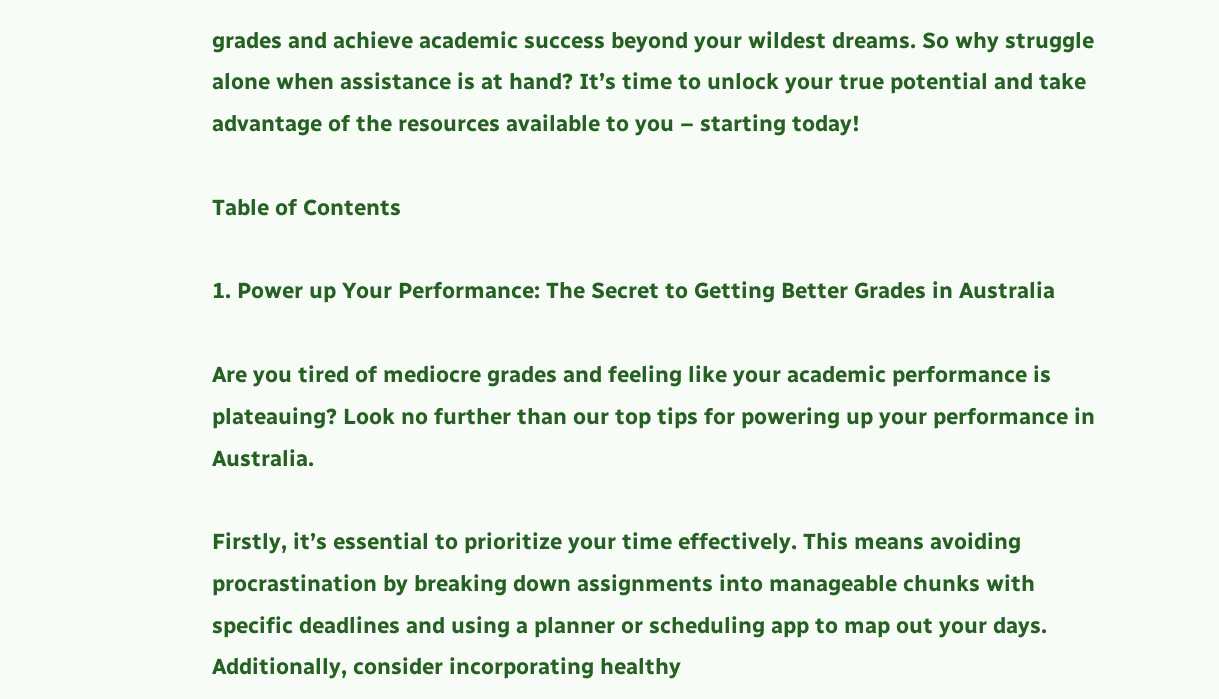grades and achieve academic success beyond your wildest dreams. So why struggle alone when assistance is at hand? It’s time to unlock your true potential and take advantage of the resources available to you – starting today!

Table of Contents

1. Power up Your Performance: The Secret to Getting Better Grades in Australia

Are you tired of mediocre grades and feeling like your academic performance is plateauing? Look no further than our top tips for powering up your performance in Australia.

Firstly, it’s essential to prioritize your time effectively. This means avoiding procrastination by breaking down assignments into manageable chunks with specific deadlines and using a planner or scheduling app to map out your days. Additionally, consider incorporating healthy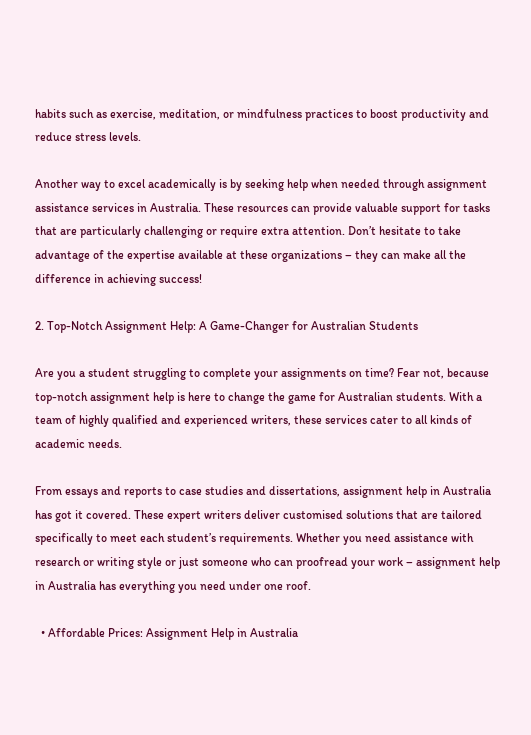habits such as exercise, meditation, or mindfulness practices to boost productivity and reduce stress levels.

Another way to excel academically is by seeking help when needed through assignment assistance services in Australia. These resources can provide valuable support for tasks that are particularly challenging or require extra attention. Don’t hesitate to take advantage of the expertise available at these organizations – they can make all the difference in achieving success!

2. Top-Notch Assignment Help: A Game-Changer for Australian Students

Are you a student struggling to complete your assignments on time? Fear not, because top-notch assignment help is here to change the game for Australian students. With a team of highly qualified and experienced writers, these services cater to all kinds of academic needs.

From essays and reports to case studies and dissertations, assignment help in Australia has got it covered. These expert writers deliver customised solutions that are tailored specifically to meet each student’s requirements. Whether you need assistance with research or writing style or just someone who can proofread your work – assignment help in Australia has everything you need under one roof.

  • Affordable Prices: Assignment Help in Australia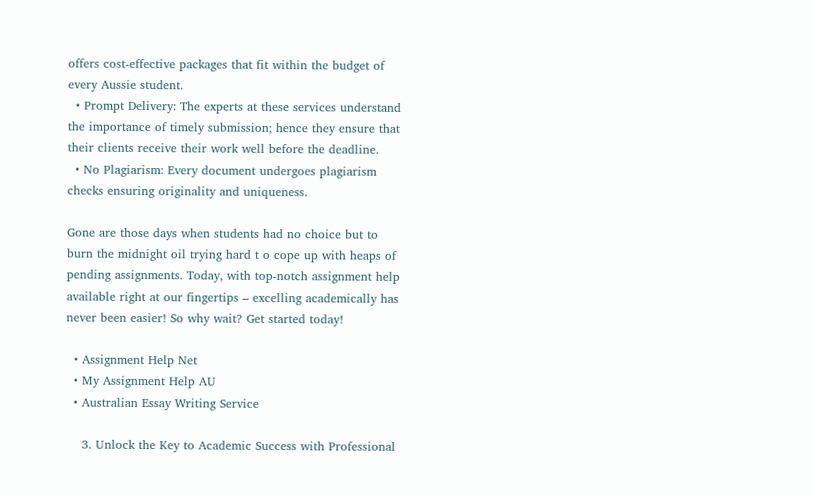offers cost-effective packages that fit within the budget of every Aussie student.
  • Prompt Delivery: The experts at these services understand the importance of timely submission; hence they ensure that their clients receive their work well before the deadline.
  • No Plagiarism: Every document undergoes plagiarism checks ensuring originality and uniqueness.

Gone are those days when students had no choice but to burn the midnight oil trying hard t o cope up with heaps of pending assignments. Today, with top-notch assignment help available right at our fingertips – excelling academically has never been easier! So why wait? Get started today!

  • Assignment Help Net
  • My Assignment Help AU
  • Australian Essay Writing Service

    3. Unlock the Key to Academic Success with Professional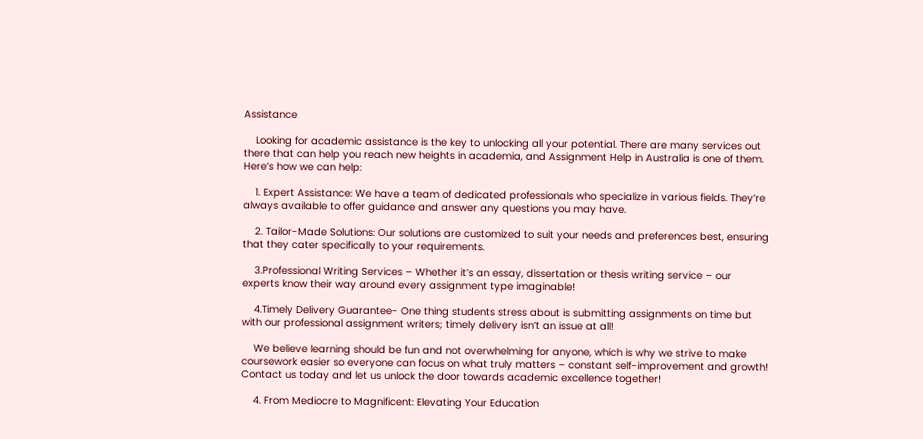Assistance

    Looking for academic assistance is the key to unlocking all your potential. There are many services out there that can help you reach new heights in academia, and Assignment Help in Australia is one of them. Here’s how we can help:

    1. Expert Assistance: We have a team of dedicated professionals who specialize in various fields. They’re always available to offer guidance and answer any questions you may have.

    2. Tailor-Made Solutions: Our solutions are customized to suit your needs and preferences best, ensuring that they cater specifically to your requirements.

    3.Professional Writing Services – Whether it’s an essay, dissertation or thesis writing service – our experts know their way around every assignment type imaginable!

    4.Timely Delivery Guarantee- One thing students stress about is submitting assignments on time but with our professional assignment writers; timely delivery isn’t an issue at all!

    We believe learning should be fun and not overwhelming for anyone, which is why we strive to make coursework easier so everyone can focus on what truly matters – constant self-improvement and growth! Contact us today and let us unlock the door towards academic excellence together!

    4. From Mediocre to Magnificent: Elevating Your Education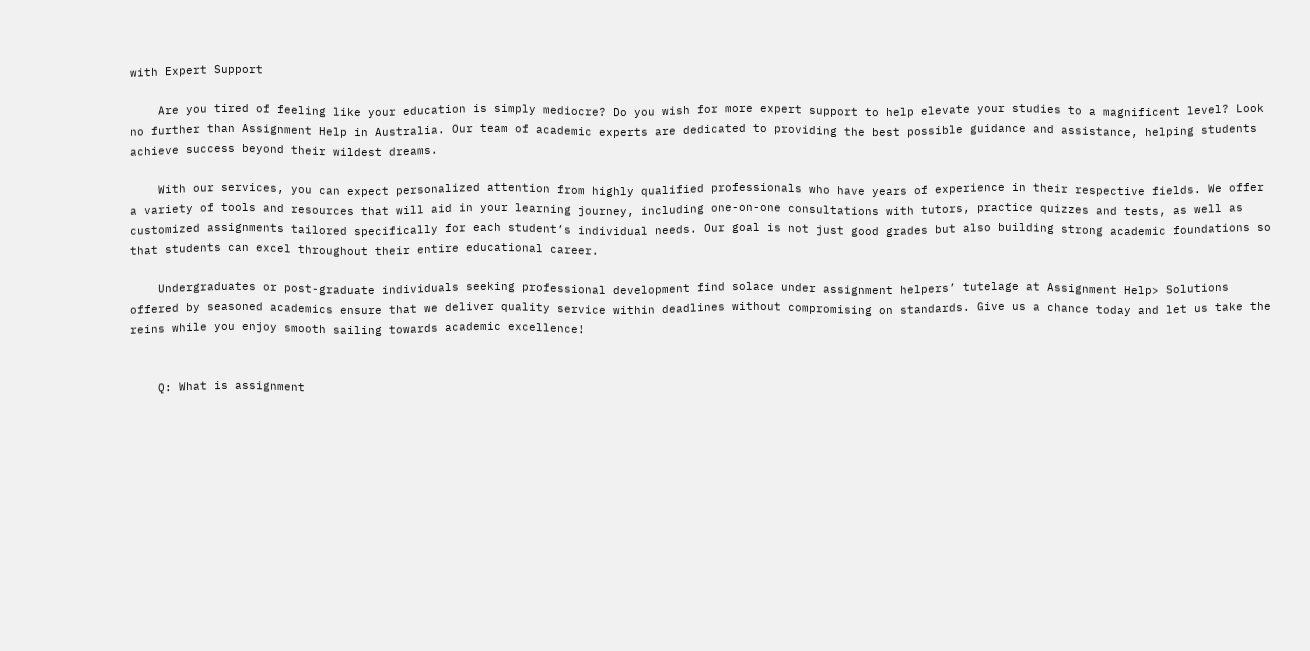with Expert Support

    Are you tired of feeling like your education is simply mediocre? Do you wish for more expert support to help elevate your studies to a magnificent level? Look no further than Assignment Help in Australia. Our team of academic experts are dedicated to providing the best possible guidance and assistance, helping students achieve success beyond their wildest dreams.

    With our services, you can expect personalized attention from highly qualified professionals who have years of experience in their respective fields. We offer a variety of tools and resources that will aid in your learning journey, including one-on-one consultations with tutors, practice quizzes and tests, as well as customized assignments tailored specifically for each student’s individual needs. Our goal is not just good grades but also building strong academic foundations so that students can excel throughout their entire educational career.

    Undergraduates or post-graduate individuals seeking professional development find solace under assignment helpers’ tutelage at Assignment Help> Solutions offered by seasoned academics ensure that we deliver quality service within deadlines without compromising on standards. Give us a chance today and let us take the reins while you enjoy smooth sailing towards academic excellence!


    Q: What is assignment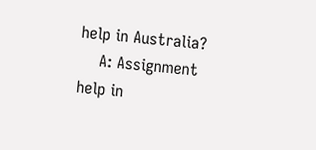help in Australia?
    A: Assignment help in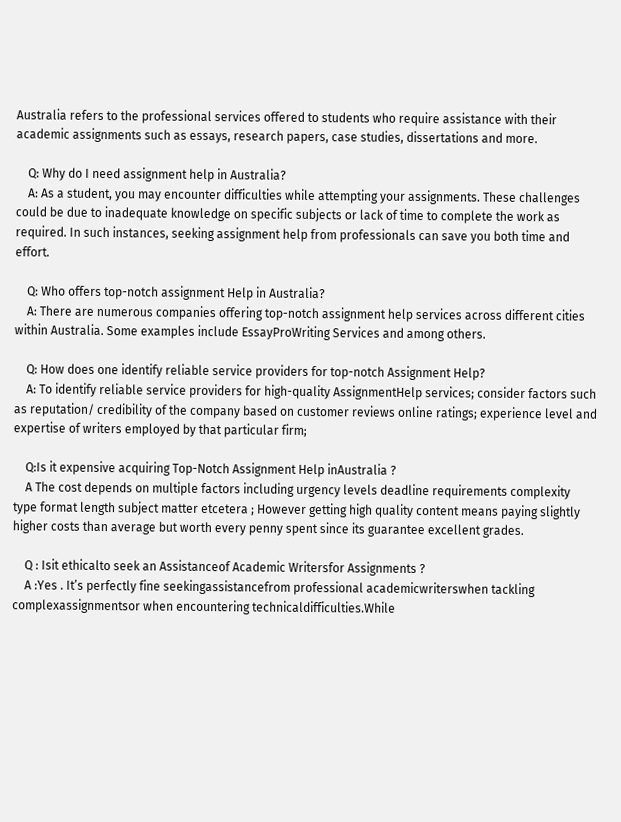Australia refers to the professional services offered to students who require assistance with their academic assignments such as essays, research papers, case studies, dissertations and more.

    Q: Why do I need assignment help in Australia?
    A: As a student, you may encounter difficulties while attempting your assignments. These challenges could be due to inadequate knowledge on specific subjects or lack of time to complete the work as required. In such instances, seeking assignment help from professionals can save you both time and effort.

    Q: Who offers top-notch assignment Help in Australia?
    A: There are numerous companies offering top-notch assignment help services across different cities within Australia. Some examples include EssayProWriting Services and among others.

    Q: How does one identify reliable service providers for top-notch Assignment Help?
    A: To identify reliable service providers for high-quality AssignmentHelp services; consider factors such as reputation/ credibility of the company based on customer reviews online ratings; experience level and expertise of writers employed by that particular firm;

    Q:Is it expensive acquiring Top-Notch Assignment Help inAustralia ?
    A The cost depends on multiple factors including urgency levels deadline requirements complexity type format length subject matter etcetera ; However getting high quality content means paying slightly higher costs than average but worth every penny spent since its guarantee excellent grades.

    Q : Isit ethicalto seek an Assistanceof Academic Writersfor Assignments ?
    A :Yes . It’s perfectly fine seekingassistancefrom professional academicwriterswhen tackling complexassignmentsor when encountering technicaldifficulties.While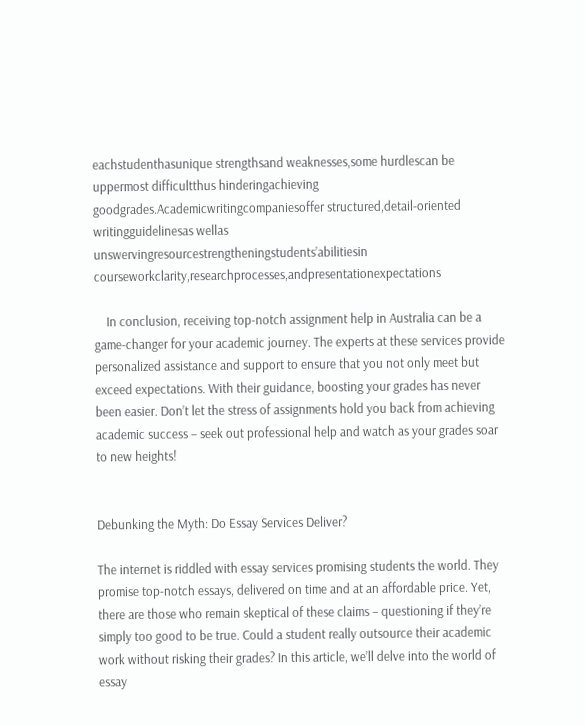eachstudenthasunique strengthsand weaknesses,some hurdlescan be uppermost difficultthus hinderingachieving goodgrades.Academicwritingcompaniesoffer structured,detail-oriented writingguidelinesas wellas unswervingresourcestrengtheningstudents’abilitiesin courseworkclarity,researchprocesses,andpresentationexpectations

    In conclusion, receiving top-notch assignment help in Australia can be a game-changer for your academic journey. The experts at these services provide personalized assistance and support to ensure that you not only meet but exceed expectations. With their guidance, boosting your grades has never been easier. Don’t let the stress of assignments hold you back from achieving academic success – seek out professional help and watch as your grades soar to new heights!


Debunking the Myth: Do Essay Services Deliver?

The internet is riddled with essay services promising students the world. They promise top-notch essays, delivered on time and at an affordable price. Yet, there are those who remain skeptical of these claims – questioning if they’re simply too good to be true. Could a student really outsource their academic work without risking their grades? In this article, we’ll delve into the world of essay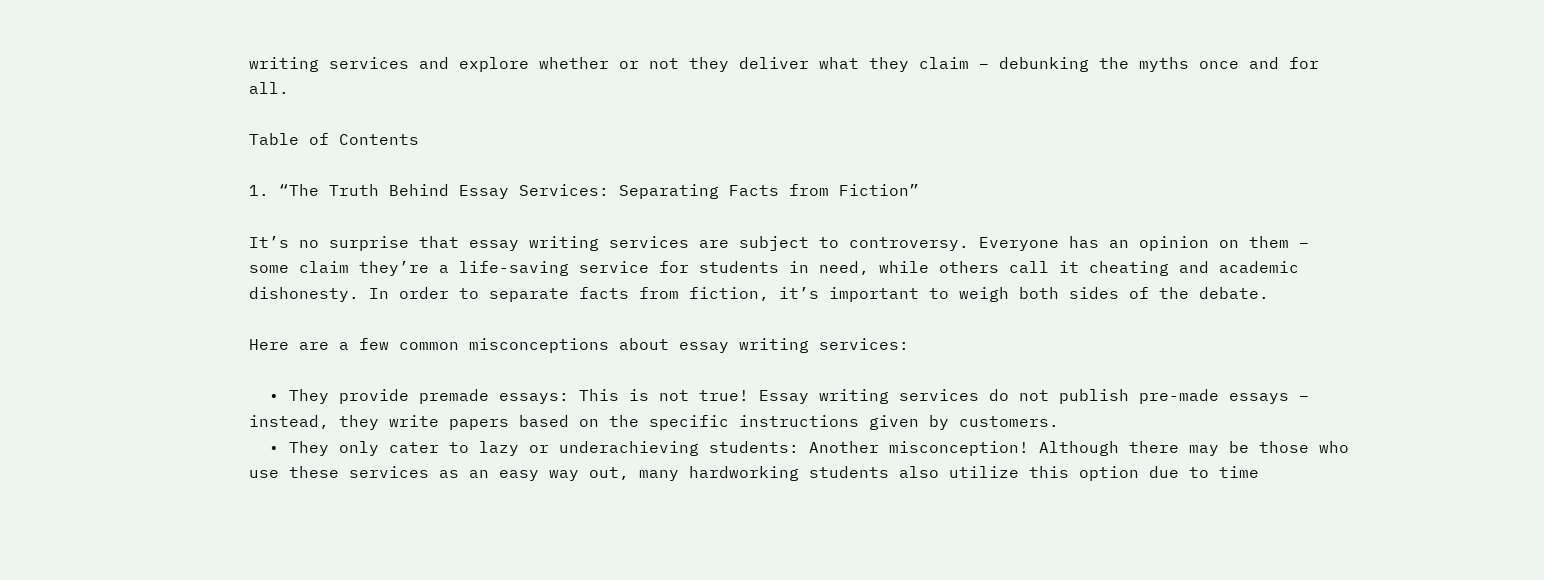writing services and explore whether or not they deliver what they claim – debunking the myths once and for all.

Table of Contents

1. “The Truth Behind Essay Services: Separating Facts from Fiction”

It’s no surprise that essay writing services are subject to controversy. Everyone has an opinion on them – some claim they’re a life-saving service for students in need, while others call it cheating and academic dishonesty. In order to separate facts from fiction, it’s important to weigh both sides of the debate.

Here are a few common misconceptions about essay writing services:

  • They provide premade essays: This is not true! Essay writing services do not publish pre-made essays – instead, they write papers based on the specific instructions given by customers.
  • They only cater to lazy or underachieving students: Another misconception! Although there may be those who use these services as an easy way out, many hardworking students also utilize this option due to time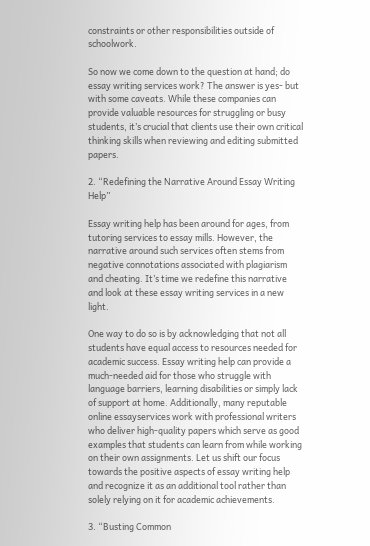constraints or other responsibilities outside of schoolwork.

So now we come down to the question at hand; do essay writing services work? The answer is yes- but with some caveats. While these companies can provide valuable resources for struggling or busy students, it’s crucial that clients use their own critical thinking skills when reviewing and editing submitted papers.

2. “Redefining the Narrative Around Essay Writing Help”

Essay writing help has been around for ages, from tutoring services to essay mills. However, the narrative around such services often stems from negative connotations associated with plagiarism and cheating. It’s time we redefine this narrative and look at these essay writing services in a new light.

One way to do so is by acknowledging that not all students have equal access to resources needed for academic success. Essay writing help can provide a much-needed aid for those who struggle with language barriers, learning disabilities or simply lack of support at home. Additionally, many reputable online essayservices work with professional writers who deliver high-quality papers which serve as good examples that students can learn from while working on their own assignments. Let us shift our focus towards the positive aspects of essay writing help and recognize it as an additional tool rather than solely relying on it for academic achievements.

3. “Busting Common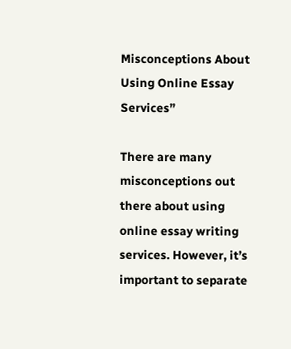Misconceptions About Using Online Essay Services”

There are many misconceptions out there about using online essay writing services. However, it’s important to separate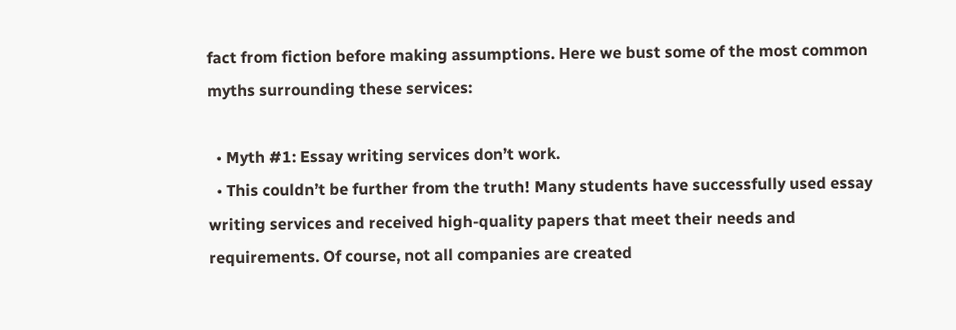fact from fiction before making assumptions. Here we bust some of the most common myths surrounding these services:

  • Myth #1: Essay writing services don’t work.
  • This couldn’t be further from the truth! Many students have successfully used essay writing services and received high-quality papers that meet their needs and requirements. Of course, not all companies are created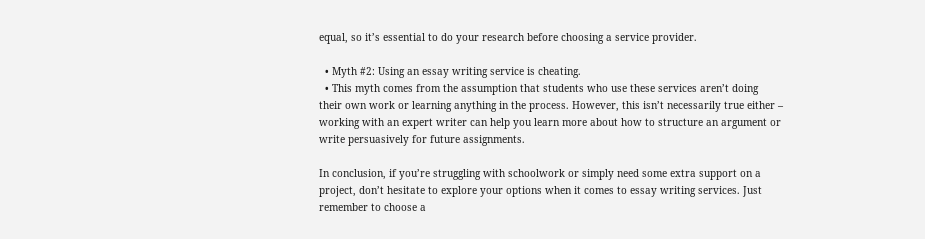equal, so it’s essential to do your research before choosing a service provider.

  • Myth #2: Using an essay writing service is cheating.
  • This myth comes from the assumption that students who use these services aren’t doing their own work or learning anything in the process. However, this isn’t necessarily true either – working with an expert writer can help you learn more about how to structure an argument or write persuasively for future assignments.

In conclusion, if you’re struggling with schoolwork or simply need some extra support on a project, don’t hesitate to explore your options when it comes to essay writing services. Just remember to choose a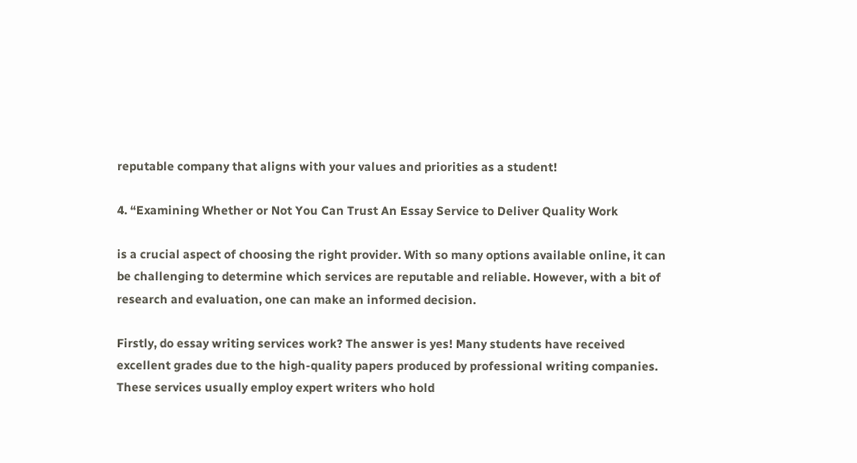reputable company that aligns with your values and priorities as a student!

4. “Examining Whether or Not You Can Trust An Essay Service to Deliver Quality Work

is a crucial aspect of choosing the right provider. With so many options available online, it can be challenging to determine which services are reputable and reliable. However, with a bit of research and evaluation, one can make an informed decision.

Firstly, do essay writing services work? The answer is yes! Many students have received excellent grades due to the high-quality papers produced by professional writing companies. These services usually employ expert writers who hold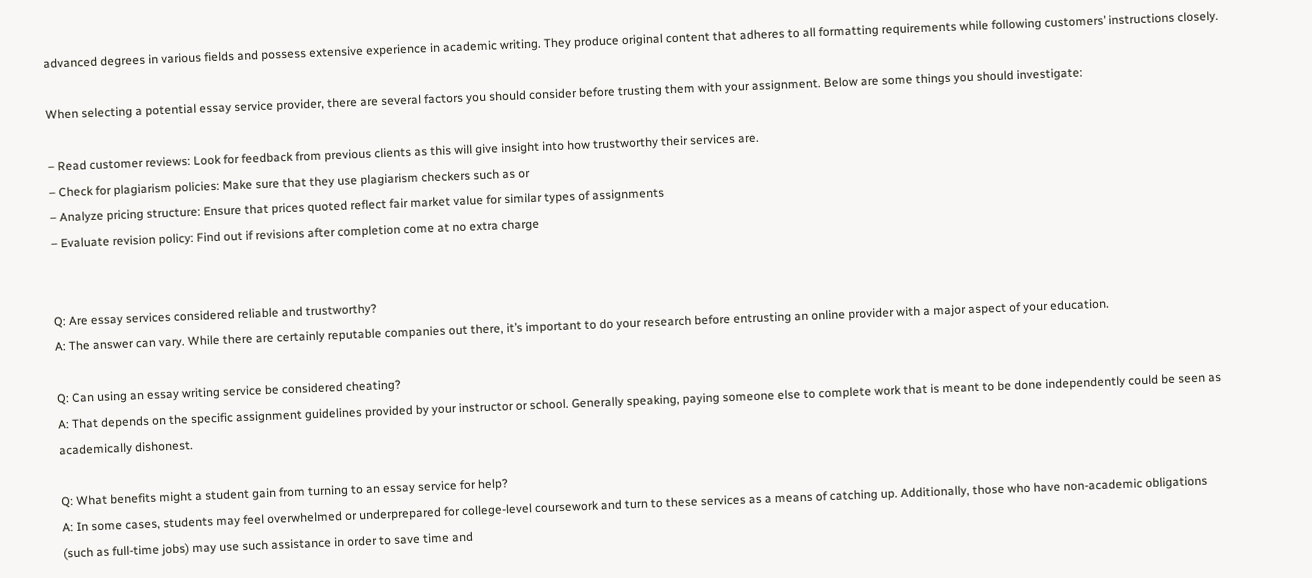advanced degrees in various fields and possess extensive experience in academic writing. They produce original content that adheres to all formatting requirements while following customers’ instructions closely.

When selecting a potential essay service provider, there are several factors you should consider before trusting them with your assignment. Below are some things you should investigate:

– Read customer reviews: Look for feedback from previous clients as this will give insight into how trustworthy their services are.
– Check for plagiarism policies: Make sure that they use plagiarism checkers such as or
– Analyze pricing structure: Ensure that prices quoted reflect fair market value for similar types of assignments
– Evaluate revision policy: Find out if revisions after completion come at no extra charge


Q: Are essay services considered reliable and trustworthy?
A: The answer can vary. While there are certainly reputable companies out there, it’s important to do your research before entrusting an online provider with a major aspect of your education.

Q: Can using an essay writing service be considered cheating?
A: That depends on the specific assignment guidelines provided by your instructor or school. Generally speaking, paying someone else to complete work that is meant to be done independently could be seen as academically dishonest.

Q: What benefits might a student gain from turning to an essay service for help?
A: In some cases, students may feel overwhelmed or underprepared for college-level coursework and turn to these services as a means of catching up. Additionally, those who have non-academic obligations (such as full-time jobs) may use such assistance in order to save time and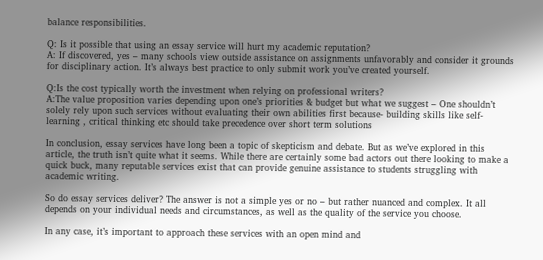balance responsibilities.

Q: Is it possible that using an essay service will hurt my academic reputation?
A: If discovered, yes – many schools view outside assistance on assignments unfavorably and consider it grounds for disciplinary action. It’s always best practice to only submit work you’ve created yourself.

Q:Is the cost typically worth the investment when relying on professional writers?
A:The value proposition varies depending upon one’s priorities & budget but what we suggest – One shouldn’t solely rely upon such services without evaluating their own abilities first because- building skills like self-learning , critical thinking etc should take precedence over short term solutions

In conclusion, essay services have long been a topic of skepticism and debate. But as we’ve explored in this article, the truth isn’t quite what it seems. While there are certainly some bad actors out there looking to make a quick buck, many reputable services exist that can provide genuine assistance to students struggling with academic writing.

So do essay services deliver? The answer is not a simple yes or no – but rather nuanced and complex. It all depends on your individual needs and circumstances, as well as the quality of the service you choose.

In any case, it’s important to approach these services with an open mind and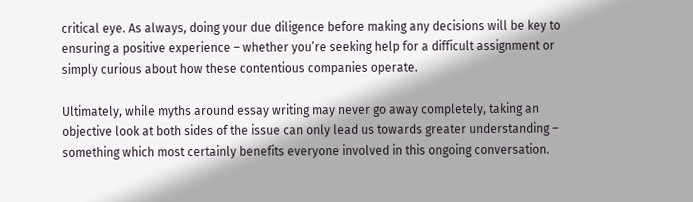critical eye. As always, doing your due diligence before making any decisions will be key to ensuring a positive experience – whether you’re seeking help for a difficult assignment or simply curious about how these contentious companies operate.

Ultimately, while myths around essay writing may never go away completely, taking an objective look at both sides of the issue can only lead us towards greater understanding – something which most certainly benefits everyone involved in this ongoing conversation.